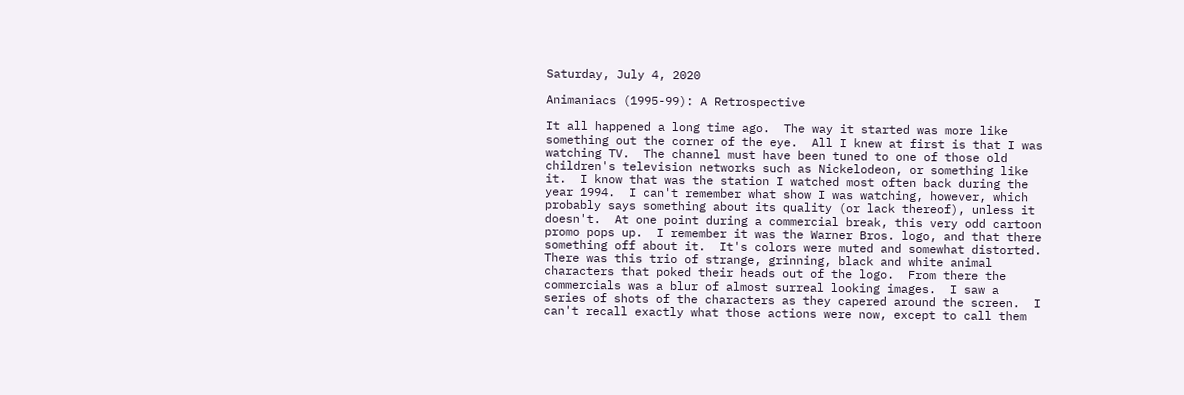Saturday, July 4, 2020

Animaniacs (1995-99): A Retrospective

It all happened a long time ago.  The way it started was more like something out the corner of the eye.  All I knew at first is that I was watching TV.  The channel must have been tuned to one of those old children's television networks such as Nickelodeon, or something like it.  I know that was the station I watched most often back during the year 1994.  I can't remember what show I was watching, however, which probably says something about its quality (or lack thereof), unless it doesn't.  At one point during a commercial break, this very odd cartoon promo pops up.  I remember it was the Warner Bros. logo, and that there something off about it.  It's colors were muted and somewhat distorted.  There was this trio of strange, grinning, black and white animal characters that poked their heads out of the logo.  From there the commercials was a blur of almost surreal looking images.  I saw a series of shots of the characters as they capered around the screen.  I can't recall exactly what those actions were now, except to call them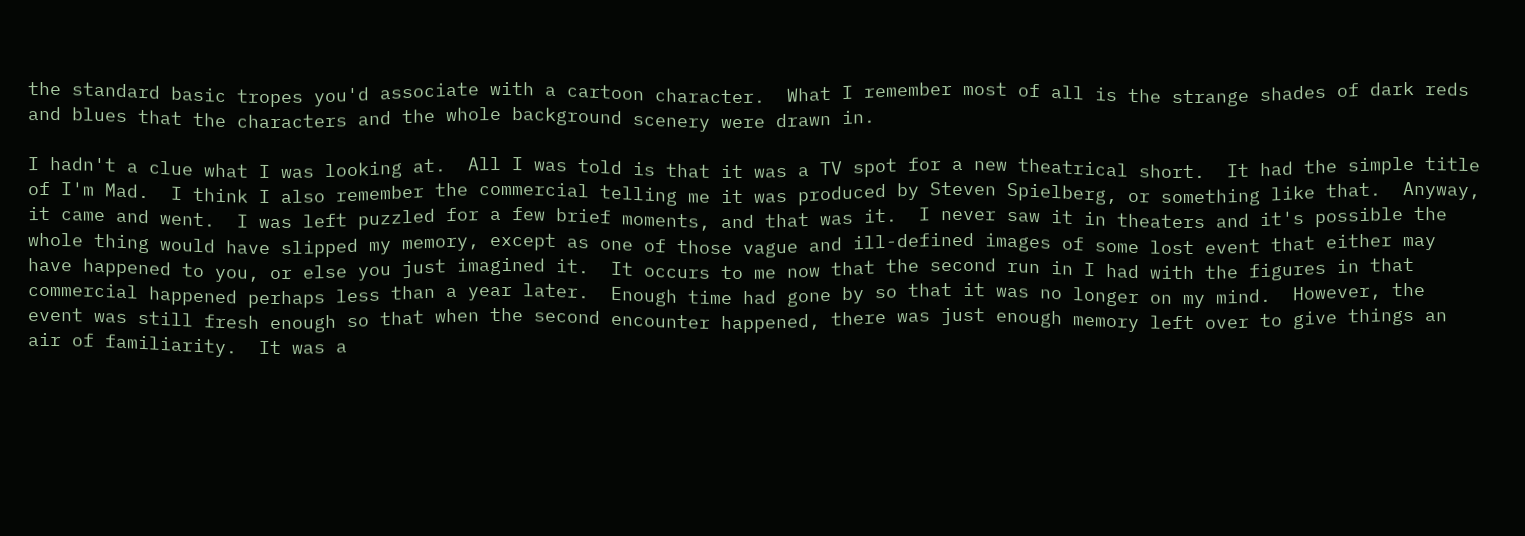the standard basic tropes you'd associate with a cartoon character.  What I remember most of all is the strange shades of dark reds and blues that the characters and the whole background scenery were drawn in.

I hadn't a clue what I was looking at.  All I was told is that it was a TV spot for a new theatrical short.  It had the simple title of I'm Mad.  I think I also remember the commercial telling me it was produced by Steven Spielberg, or something like that.  Anyway, it came and went.  I was left puzzled for a few brief moments, and that was it.  I never saw it in theaters and it's possible the whole thing would have slipped my memory, except as one of those vague and ill-defined images of some lost event that either may have happened to you, or else you just imagined it.  It occurs to me now that the second run in I had with the figures in that commercial happened perhaps less than a year later.  Enough time had gone by so that it was no longer on my mind.  However, the event was still fresh enough so that when the second encounter happened, there was just enough memory left over to give things an air of familiarity.  It was a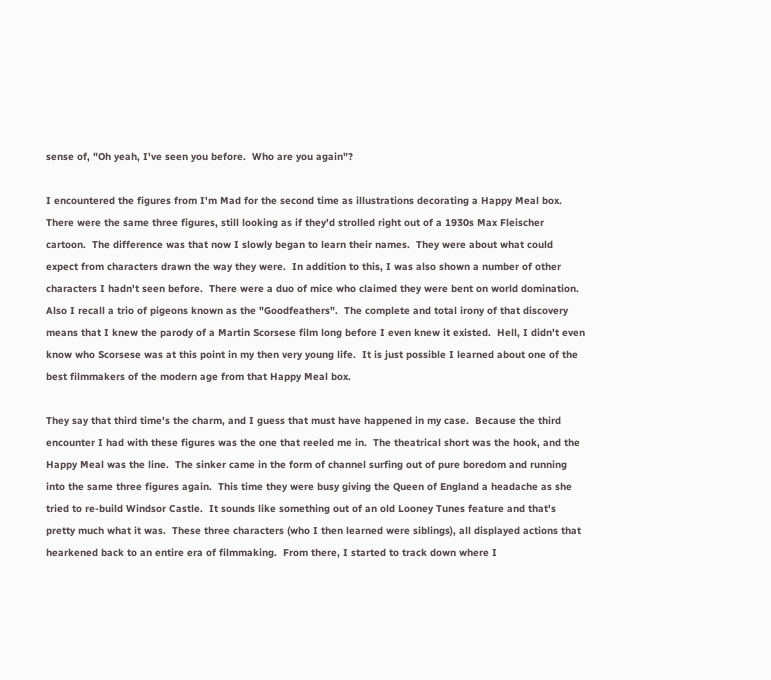sense of, "Oh yeah, I've seen you before.  Who are you again"?

I encountered the figures from I'm Mad for the second time as illustrations decorating a Happy Meal box.  There were the same three figures, still looking as if they'd strolled right out of a 1930s Max Fleischer cartoon.  The difference was that now I slowly began to learn their names.  They were about what could expect from characters drawn the way they were.  In addition to this, I was also shown a number of other characters I hadn't seen before.  There were a duo of mice who claimed they were bent on world domination.  Also I recall a trio of pigeons known as the "Goodfeathers".  The complete and total irony of that discovery means that I knew the parody of a Martin Scorsese film long before I even knew it existed.  Hell, I didn't even know who Scorsese was at this point in my then very young life.  It is just possible I learned about one of the best filmmakers of the modern age from that Happy Meal box.

They say that third time's the charm, and I guess that must have happened in my case.  Because the third encounter I had with these figures was the one that reeled me in.  The theatrical short was the hook, and the Happy Meal was the line.  The sinker came in the form of channel surfing out of pure boredom and running into the same three figures again.  This time they were busy giving the Queen of England a headache as she tried to re-build Windsor Castle.  It sounds like something out of an old Looney Tunes feature and that's pretty much what it was.  These three characters (who I then learned were siblings), all displayed actions that hearkened back to an entire era of filmmaking.  From there, I started to track down where I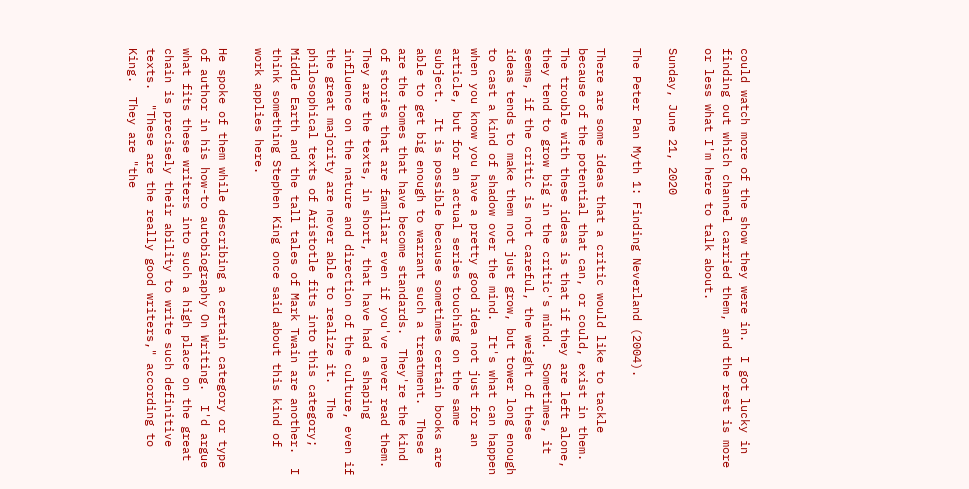could watch more of the show they were in.  I got lucky in finding out which channel carried them, and the rest is more or less what I'm here to talk about.

Sunday, June 21, 2020

The Peter Pan Myth 1: Finding Neverland (2004).

There are some ideas that a critic would like to tackle because of the potential that can, or could, exist in them.  The trouble with these ideas is that if they are left alone, they tend to grow big in the critic's mind.  Sometimes, it seems, if the critic is not careful, the weight of these ideas tends to make them not just grow, but tower long enough to cast a kind of shadow over the mind.  It's what can happen when you know you have a pretty good idea not just for an article, but for an actual series touching on the same subject.  It is possible because sometimes certain books are able to get big enough to warrant such a treatment.  These are the tomes that have become standards.  They're the kind of stories that are familiar even if you've never read them.  They are the texts, in short, that have had a shaping influence on the nature and direction of the culture, even if the great majority are never able to realize it.  The philosophical texts of Aristotle fits into this category; Middle Earth and the tall tales of Mark Twain are another.  I think something Stephen King once said about this kind of work applies here.

He spoke of them while describing a certain category or type of author in his how-to autobiography On Writing.  I'd argue what fits these writers into such a high place on the great chain is precisely their ability to write such definitive texts.  "These are the really good writers," according to King.  They are "the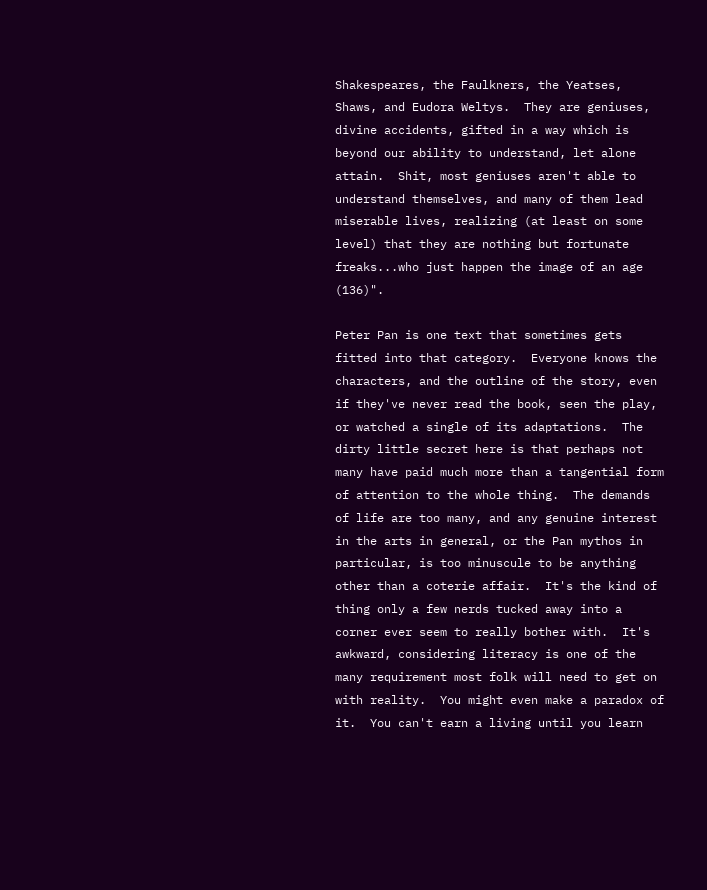Shakespeares, the Faulkners, the Yeatses, Shaws, and Eudora Weltys.  They are geniuses, divine accidents, gifted in a way which is beyond our ability to understand, let alone attain.  Shit, most geniuses aren't able to understand themselves, and many of them lead miserable lives, realizing (at least on some level) that they are nothing but fortunate freaks...who just happen the image of an age (136)".

Peter Pan is one text that sometimes gets fitted into that category.  Everyone knows the characters, and the outline of the story, even if they've never read the book, seen the play, or watched a single of its adaptations.  The dirty little secret here is that perhaps not many have paid much more than a tangential form of attention to the whole thing.  The demands of life are too many, and any genuine interest in the arts in general, or the Pan mythos in particular, is too minuscule to be anything other than a coterie affair.  It's the kind of thing only a few nerds tucked away into a corner ever seem to really bother with.  It's awkward, considering literacy is one of the many requirement most folk will need to get on with reality.  You might even make a paradox of it.  You can't earn a living until you learn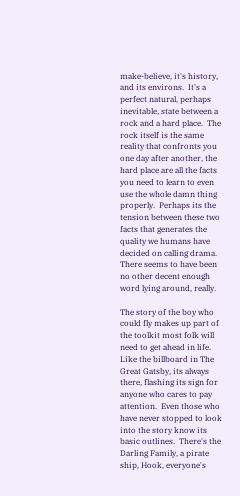make-believe, it's history, and its environs.  It's a perfect natural, perhaps inevitable, state between a rock and a hard place.  The rock itself is the same reality that confronts you one day after another, the hard place are all the facts you need to learn to even use the whole damn thing properly.  Perhaps its the tension between these two facts that generates the quality we humans have decided on calling drama.  There seems to have been no other decent enough word lying around, really.

The story of the boy who could fly makes up part of the toolkit most folk will need to get ahead in life.  Like the billboard in The Great Gatsby, its always there, flashing its sign for anyone who cares to pay attention.  Even those who have never stopped to look into the story know its basic outlines.  There's the Darling Family, a pirate ship, Hook, everyone's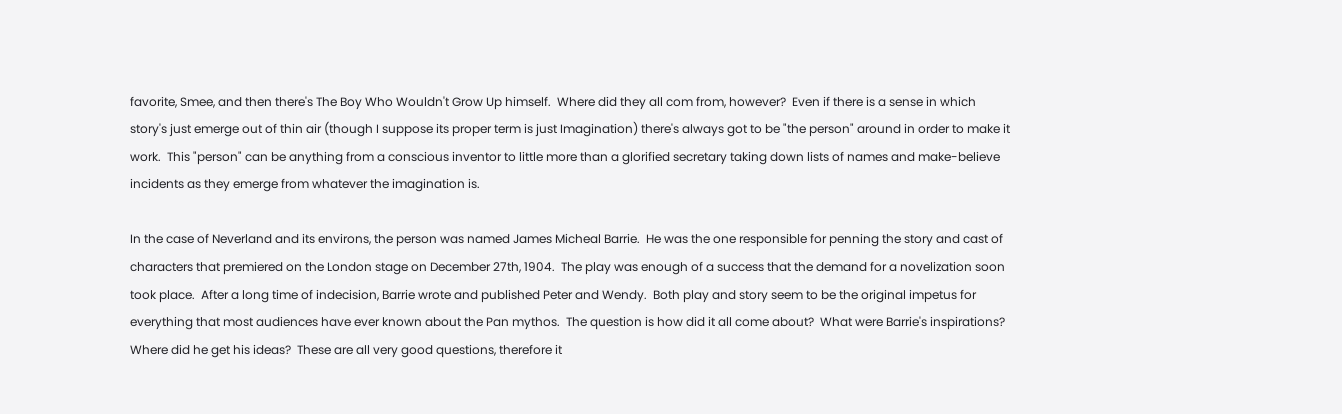favorite, Smee, and then there's The Boy Who Wouldn't Grow Up himself.  Where did they all com from, however?  Even if there is a sense in which story's just emerge out of thin air (though I suppose its proper term is just Imagination) there's always got to be "the person" around in order to make it work.  This "person" can be anything from a conscious inventor to little more than a glorified secretary taking down lists of names and make-believe incidents as they emerge from whatever the imagination is.

In the case of Neverland and its environs, the person was named James Micheal Barrie.  He was the one responsible for penning the story and cast of characters that premiered on the London stage on December 27th, 1904.  The play was enough of a success that the demand for a novelization soon took place.  After a long time of indecision, Barrie wrote and published Peter and Wendy.  Both play and story seem to be the original impetus for everything that most audiences have ever known about the Pan mythos.  The question is how did it all come about?  What were Barrie's inspirations?  Where did he get his ideas?  These are all very good questions, therefore it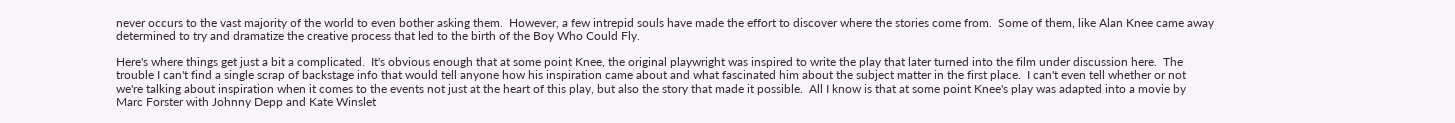never occurs to the vast majority of the world to even bother asking them.  However, a few intrepid souls have made the effort to discover where the stories come from.  Some of them, like Alan Knee came away determined to try and dramatize the creative process that led to the birth of the Boy Who Could Fly.

Here's where things get just a bit a complicated.  It's obvious enough that at some point Knee, the original playwright was inspired to write the play that later turned into the film under discussion here.  The trouble I can't find a single scrap of backstage info that would tell anyone how his inspiration came about and what fascinated him about the subject matter in the first place.  I can't even tell whether or not we're talking about inspiration when it comes to the events not just at the heart of this play, but also the story that made it possible.  All I know is that at some point Knee's play was adapted into a movie by Marc Forster with Johnny Depp and Kate Winslet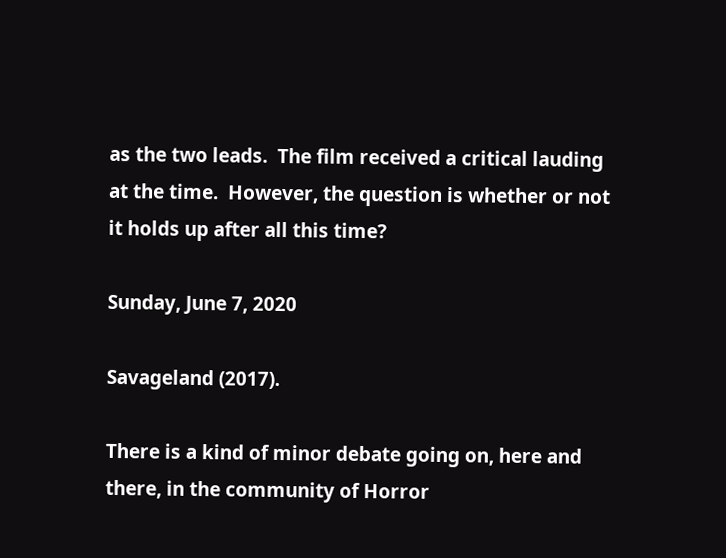as the two leads.  The film received a critical lauding at the time.  However, the question is whether or not it holds up after all this time?

Sunday, June 7, 2020

Savageland (2017).

There is a kind of minor debate going on, here and there, in the community of Horror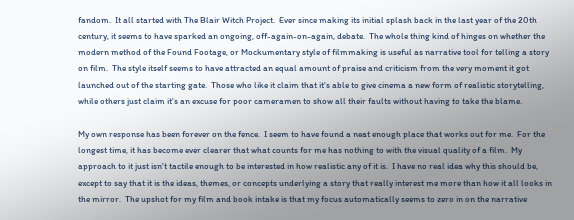fandom.  It all started with The Blair Witch Project.  Ever since making its initial splash back in the last year of the 20th century, it seems to have sparked an ongoing, off-again-on-again, debate.  The whole thing kind of hinges on whether the modern method of the Found Footage, or Mockumentary style of filmmaking is useful as narrative tool for telling a story on film.  The style itself seems to have attracted an equal amount of praise and criticism from the very moment it got launched out of the starting gate.  Those who like it claim that it's able to give cinema a new form of realistic storytelling, while others just claim it's an excuse for poor cameramen to show all their faults without having to take the blame.

My own response has been forever on the fence.  I seem to have found a neat enough place that works out for me.  For the longest time, it has become ever clearer that what counts for me has nothing to with the visual quality of a film.  My approach to it just isn't tactile enough to be interested in how realistic any of it is.  I have no real idea why this should be, except to say that it is the ideas, themes, or concepts underlying a story that really interest me more than how it all looks in the mirror.  The upshot for my film and book intake is that my focus automatically seems to zero in on the narrative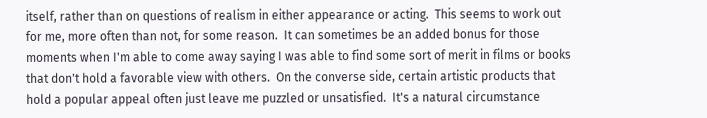itself, rather than on questions of realism in either appearance or acting.  This seems to work out for me, more often than not, for some reason.  It can sometimes be an added bonus for those moments when I'm able to come away saying I was able to find some sort of merit in films or books that don't hold a favorable view with others.  On the converse side, certain artistic products that hold a popular appeal often just leave me puzzled or unsatisfied.  It's a natural circumstance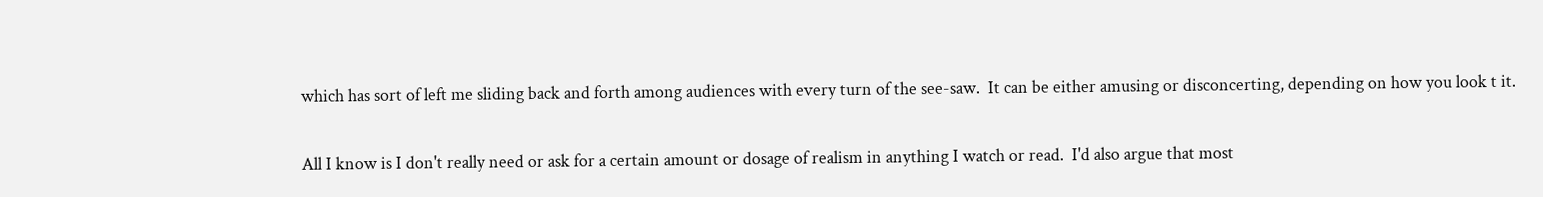which has sort of left me sliding back and forth among audiences with every turn of the see-saw.  It can be either amusing or disconcerting, depending on how you look t it.

All I know is I don't really need or ask for a certain amount or dosage of realism in anything I watch or read.  I'd also argue that most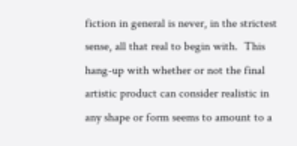fiction in general is never, in the strictest sense, all that real to begin with.  This hang-up with whether or not the final artistic product can consider realistic in any shape or form seems to amount to a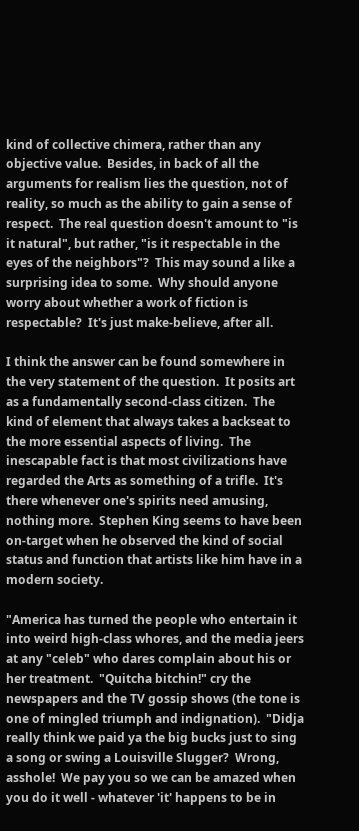kind of collective chimera, rather than any objective value.  Besides, in back of all the arguments for realism lies the question, not of reality, so much as the ability to gain a sense of respect.  The real question doesn't amount to "is it natural", but rather, "is it respectable in the eyes of the neighbors"?  This may sound a like a surprising idea to some.  Why should anyone worry about whether a work of fiction is respectable?  It's just make-believe, after all.

I think the answer can be found somewhere in the very statement of the question.  It posits art as a fundamentally second-class citizen.  The kind of element that always takes a backseat to the more essential aspects of living.  The inescapable fact is that most civilizations have regarded the Arts as something of a trifle.  It's there whenever one's spirits need amusing, nothing more.  Stephen King seems to have been on-target when he observed the kind of social status and function that artists like him have in a modern society.

"America has turned the people who entertain it into weird high-class whores, and the media jeers at any "celeb" who dares complain about his or her treatment.  "Quitcha bitchin!" cry the newspapers and the TV gossip shows (the tone is one of mingled triumph and indignation).  "Didja really think we paid ya the big bucks just to sing a song or swing a Louisville Slugger?  Wrong, asshole!  We pay you so we can be amazed when you do it well - whatever 'it' happens to be in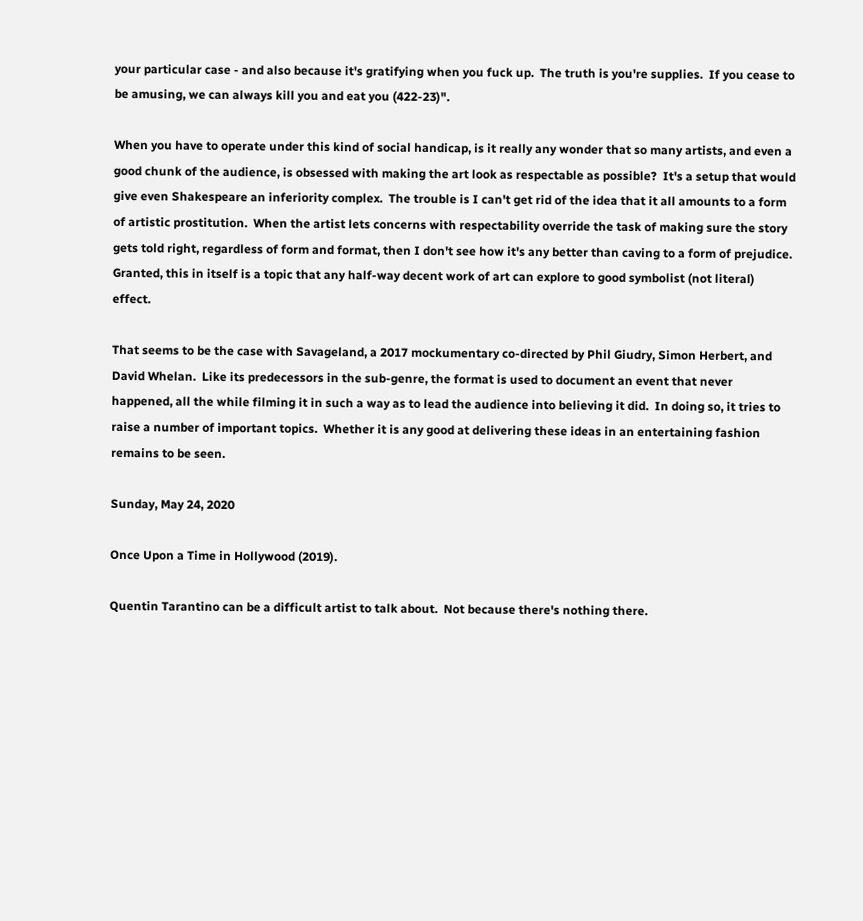your particular case - and also because it's gratifying when you fuck up.  The truth is you're supplies.  If you cease to be amusing, we can always kill you and eat you (422-23)".

When you have to operate under this kind of social handicap, is it really any wonder that so many artists, and even a good chunk of the audience, is obsessed with making the art look as respectable as possible?  It's a setup that would give even Shakespeare an inferiority complex.  The trouble is I can't get rid of the idea that it all amounts to a form of artistic prostitution.  When the artist lets concerns with respectability override the task of making sure the story gets told right, regardless of form and format, then I don't see how it's any better than caving to a form of prejudice.  Granted, this in itself is a topic that any half-way decent work of art can explore to good symbolist (not literal) effect.

That seems to be the case with Savageland, a 2017 mockumentary co-directed by Phil Giudry, Simon Herbert, and David Whelan.  Like its predecessors in the sub-genre, the format is used to document an event that never happened, all the while filming it in such a way as to lead the audience into believing it did.  In doing so, it tries to raise a number of important topics.  Whether it is any good at delivering these ideas in an entertaining fashion remains to be seen.

Sunday, May 24, 2020

Once Upon a Time in Hollywood (2019).

Quentin Tarantino can be a difficult artist to talk about.  Not because there's nothing there.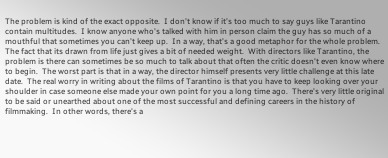The problem is kind of the exact opposite.  I don't know if it's too much to say guys like Tarantino contain multitudes.  I know anyone who's talked with him in person claim the guy has so much of a mouthful that sometimes you can't keep up.  In a way, that's a good metaphor for the whole problem.  The fact that its drawn from life just gives a bit of needed weight.  With directors like Tarantino, the problem is there can sometimes be so much to talk about that often the critic doesn't even know where to begin.  The worst part is that in a way, the director himself presents very little challenge at this late date.  The real worry in writing about the films of Tarantino is that you have to keep looking over your shoulder in case someone else made your own point for you a long time ago.  There's very little original to be said or unearthed about one of the most successful and defining careers in the history of filmmaking.  In other words, there's a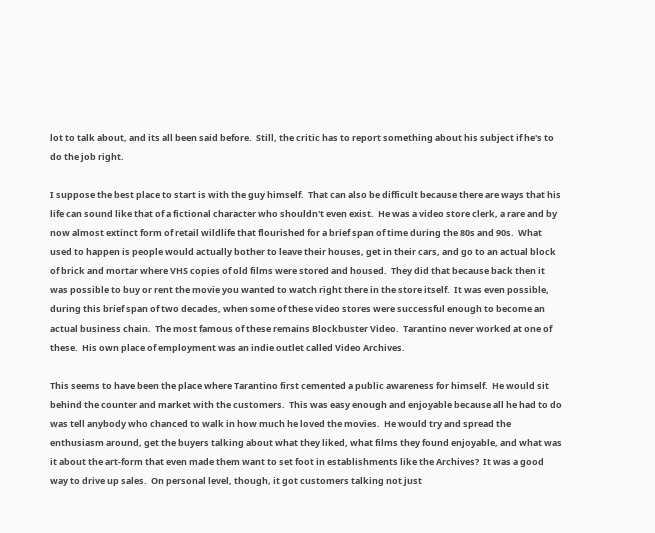lot to talk about, and its all been said before.  Still, the critic has to report something about his subject if he's to do the job right.

I suppose the best place to start is with the guy himself.  That can also be difficult because there are ways that his life can sound like that of a fictional character who shouldn't even exist.  He was a video store clerk, a rare and by now almost extinct form of retail wildlife that flourished for a brief span of time during the 80s and 90s.  What used to happen is people would actually bother to leave their houses, get in their cars, and go to an actual block of brick and mortar where VHS copies of old films were stored and housed.  They did that because back then it was possible to buy or rent the movie you wanted to watch right there in the store itself.  It was even possible, during this brief span of two decades, when some of these video stores were successful enough to become an actual business chain.  The most famous of these remains Blockbuster Video.  Tarantino never worked at one of these.  His own place of employment was an indie outlet called Video Archives.

This seems to have been the place where Tarantino first cemented a public awareness for himself.  He would sit behind the counter and market with the customers.  This was easy enough and enjoyable because all he had to do was tell anybody who chanced to walk in how much he loved the movies.  He would try and spread the enthusiasm around, get the buyers talking about what they liked, what films they found enjoyable, and what was it about the art-form that even made them want to set foot in establishments like the Archives?  It was a good way to drive up sales.  On personal level, though, it got customers talking not just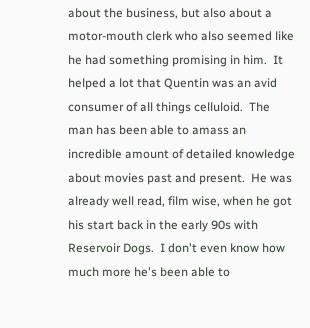about the business, but also about a motor-mouth clerk who also seemed like he had something promising in him.  It helped a lot that Quentin was an avid consumer of all things celluloid.  The man has been able to amass an incredible amount of detailed knowledge about movies past and present.  He was already well read, film wise, when he got his start back in the early 90s with Reservoir Dogs.  I don't even know how much more he's been able to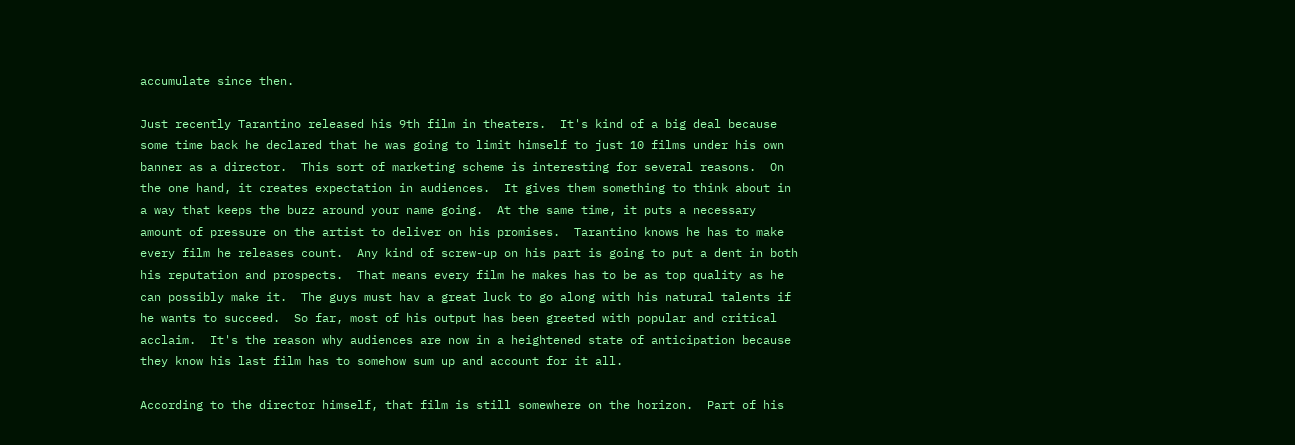accumulate since then.

Just recently Tarantino released his 9th film in theaters.  It's kind of a big deal because some time back he declared that he was going to limit himself to just 10 films under his own banner as a director.  This sort of marketing scheme is interesting for several reasons.  On the one hand, it creates expectation in audiences.  It gives them something to think about in a way that keeps the buzz around your name going.  At the same time, it puts a necessary amount of pressure on the artist to deliver on his promises.  Tarantino knows he has to make every film he releases count.  Any kind of screw-up on his part is going to put a dent in both his reputation and prospects.  That means every film he makes has to be as top quality as he can possibly make it.  The guys must hav a great luck to go along with his natural talents if he wants to succeed.  So far, most of his output has been greeted with popular and critical acclaim.  It's the reason why audiences are now in a heightened state of anticipation because they know his last film has to somehow sum up and account for it all.

According to the director himself, that film is still somewhere on the horizon.  Part of his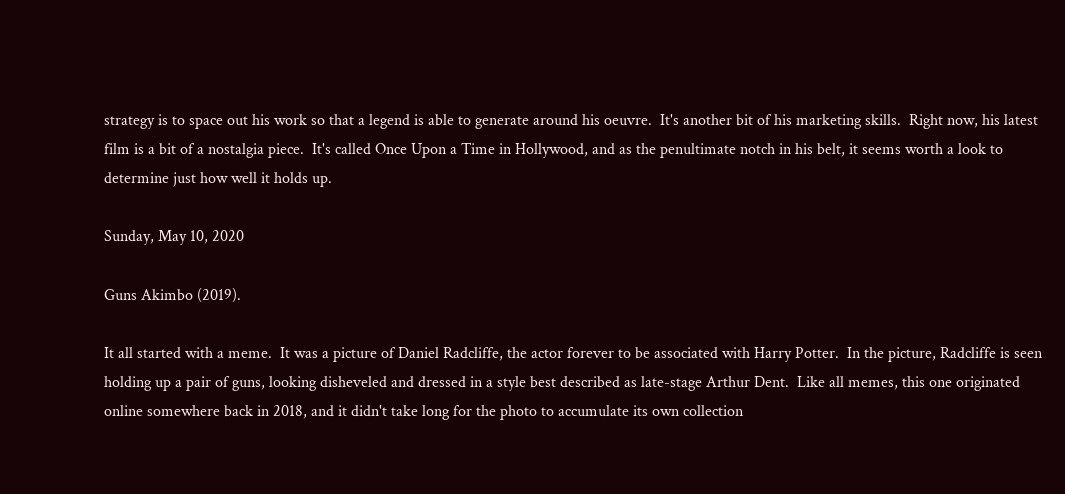strategy is to space out his work so that a legend is able to generate around his oeuvre.  It's another bit of his marketing skills.  Right now, his latest film is a bit of a nostalgia piece.  It's called Once Upon a Time in Hollywood, and as the penultimate notch in his belt, it seems worth a look to determine just how well it holds up.

Sunday, May 10, 2020

Guns Akimbo (2019).

It all started with a meme.  It was a picture of Daniel Radcliffe, the actor forever to be associated with Harry Potter.  In the picture, Radcliffe is seen holding up a pair of guns, looking disheveled and dressed in a style best described as late-stage Arthur Dent.  Like all memes, this one originated online somewhere back in 2018, and it didn't take long for the photo to accumulate its own collection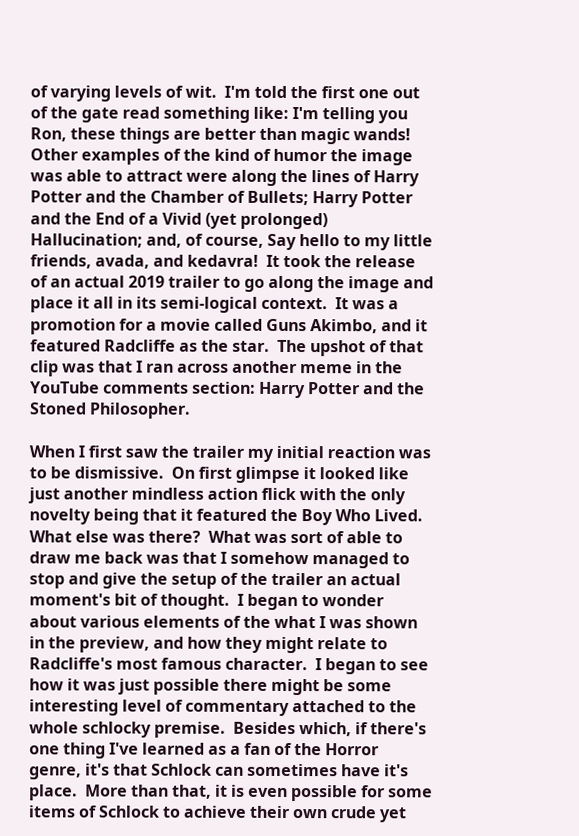of varying levels of wit.  I'm told the first one out of the gate read something like: I'm telling you Ron, these things are better than magic wands!  Other examples of the kind of humor the image was able to attract were along the lines of Harry Potter and the Chamber of Bullets; Harry Potter and the End of a Vivid (yet prolonged) Hallucination; and, of course, Say hello to my little friends, avada, and kedavra!  It took the release of an actual 2019 trailer to go along the image and place it all in its semi-logical context.  It was a promotion for a movie called Guns Akimbo, and it featured Radcliffe as the star.  The upshot of that clip was that I ran across another meme in the YouTube comments section: Harry Potter and the Stoned Philosopher.

When I first saw the trailer my initial reaction was to be dismissive.  On first glimpse it looked like just another mindless action flick with the only novelty being that it featured the Boy Who Lived.  What else was there?  What was sort of able to draw me back was that I somehow managed to stop and give the setup of the trailer an actual moment's bit of thought.  I began to wonder about various elements of the what I was shown in the preview, and how they might relate to Radcliffe's most famous character.  I began to see how it was just possible there might be some interesting level of commentary attached to the whole schlocky premise.  Besides which, if there's one thing I've learned as a fan of the Horror genre, it's that Schlock can sometimes have it's place.  More than that, it is even possible for some items of Schlock to achieve their own crude yet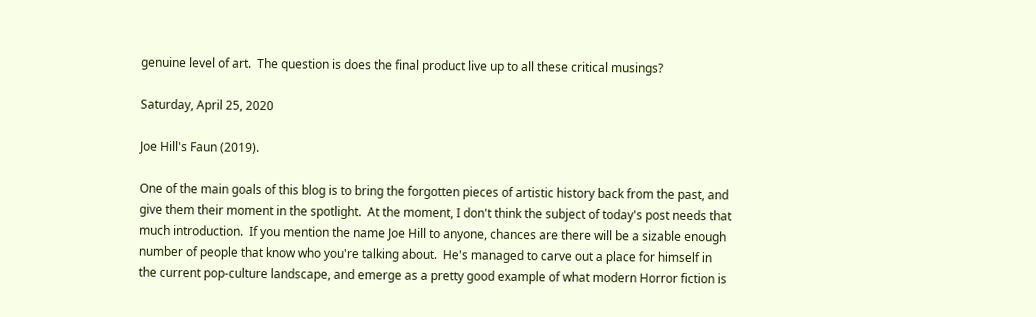genuine level of art.  The question is does the final product live up to all these critical musings?

Saturday, April 25, 2020

Joe Hill's Faun (2019).

One of the main goals of this blog is to bring the forgotten pieces of artistic history back from the past, and give them their moment in the spotlight.  At the moment, I don't think the subject of today's post needs that much introduction.  If you mention the name Joe Hill to anyone, chances are there will be a sizable enough number of people that know who you're talking about.  He's managed to carve out a place for himself in the current pop-culture landscape, and emerge as a pretty good example of what modern Horror fiction is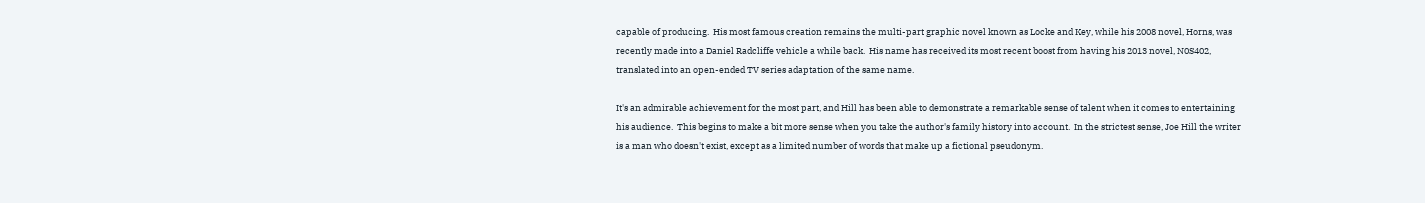capable of producing.  His most famous creation remains the multi-part graphic novel known as Locke and Key, while his 2008 novel, Horns, was recently made into a Daniel Radcliffe vehicle a while back.  His name has received its most recent boost from having his 2013 novel, N0S402, translated into an open-ended TV series adaptation of the same name.

It's an admirable achievement for the most part, and Hill has been able to demonstrate a remarkable sense of talent when it comes to entertaining his audience.  This begins to make a bit more sense when you take the author's family history into account.  In the strictest sense, Joe Hill the writer is a man who doesn't exist, except as a limited number of words that make up a fictional pseudonym.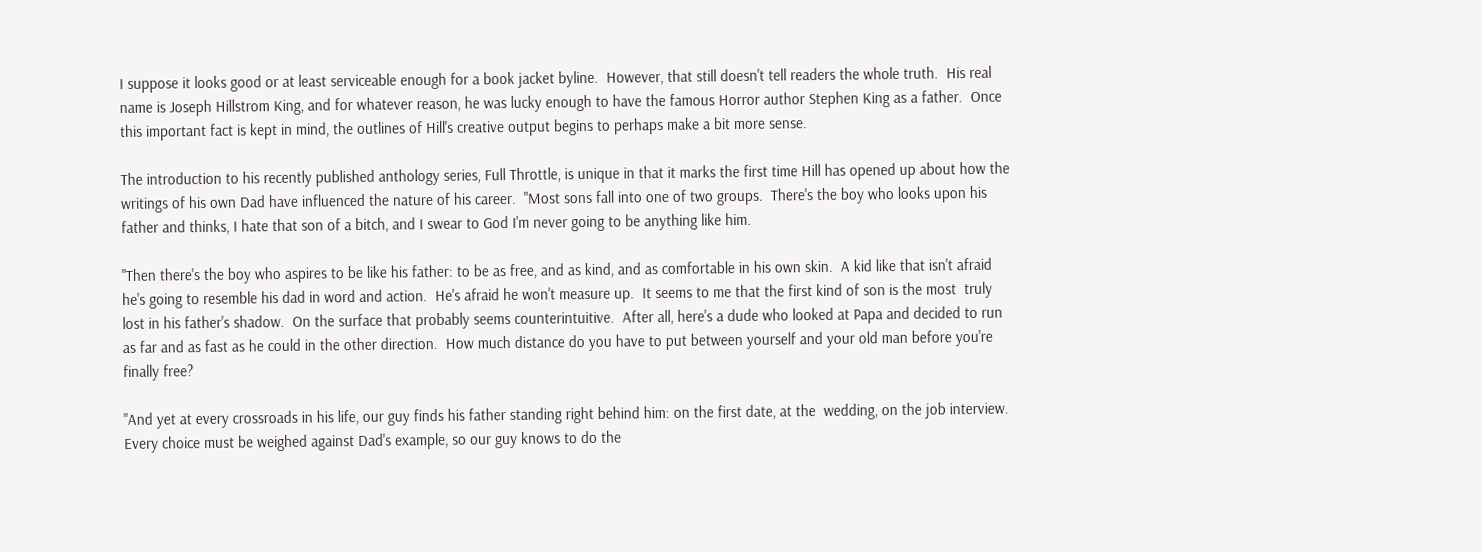I suppose it looks good or at least serviceable enough for a book jacket byline.  However, that still doesn't tell readers the whole truth.  His real name is Joseph Hillstrom King, and for whatever reason, he was lucky enough to have the famous Horror author Stephen King as a father.  Once this important fact is kept in mind, the outlines of Hill's creative output begins to perhaps make a bit more sense.

The introduction to his recently published anthology series, Full Throttle, is unique in that it marks the first time Hill has opened up about how the writings of his own Dad have influenced the nature of his career.  "Most sons fall into one of two groups.  There's the boy who looks upon his father and thinks, I hate that son of a bitch, and I swear to God I'm never going to be anything like him.

"Then there's the boy who aspires to be like his father: to be as free, and as kind, and as comfortable in his own skin.  A kid like that isn't afraid he's going to resemble his dad in word and action.  He's afraid he won't measure up.  It seems to me that the first kind of son is the most  truly lost in his father's shadow.  On the surface that probably seems counterintuitive.  After all, here's a dude who looked at Papa and decided to run as far and as fast as he could in the other direction.  How much distance do you have to put between yourself and your old man before you're finally free?

"And yet at every crossroads in his life, our guy finds his father standing right behind him: on the first date, at the  wedding, on the job interview.  Every choice must be weighed against Dad's example, so our guy knows to do the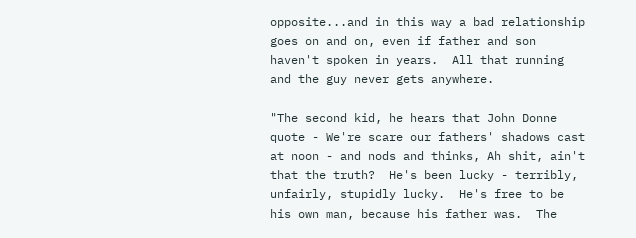opposite...and in this way a bad relationship goes on and on, even if father and son haven't spoken in years.  All that running and the guy never gets anywhere.

"The second kid, he hears that John Donne quote - We're scare our fathers' shadows cast at noon - and nods and thinks, Ah shit, ain't that the truth?  He's been lucky - terribly, unfairly, stupidly lucky.  He's free to be his own man, because his father was.  The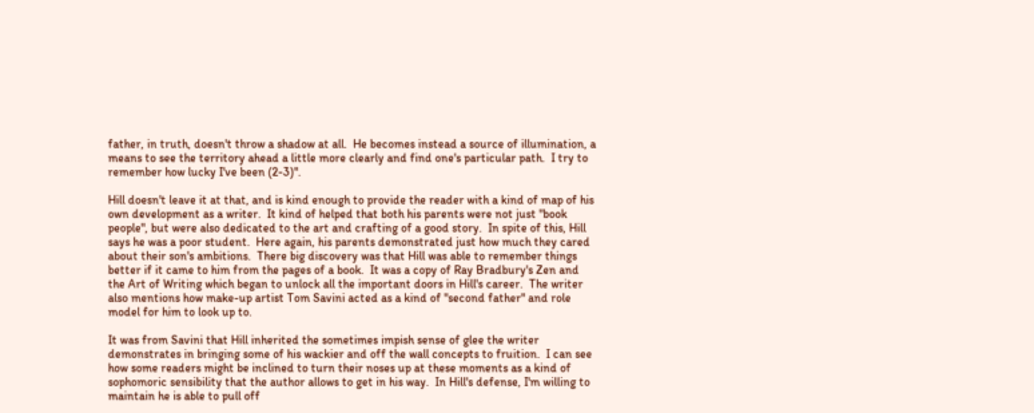father, in truth, doesn't throw a shadow at all.  He becomes instead a source of illumination, a means to see the territory ahead a little more clearly and find one's particular path.  I try to remember how lucky I've been (2-3)".

Hill doesn't leave it at that, and is kind enough to provide the reader with a kind of map of his own development as a writer.  It kind of helped that both his parents were not just "book people", but were also dedicated to the art and crafting of a good story.  In spite of this, Hill says he was a poor student.  Here again, his parents demonstrated just how much they cared about their son's ambitions.  There big discovery was that Hill was able to remember things better if it came to him from the pages of a book.  It was a copy of Ray Bradbury's Zen and the Art of Writing which began to unlock all the important doors in Hill's career.  The writer also mentions how make-up artist Tom Savini acted as a kind of "second father" and role model for him to look up to.

It was from Savini that Hill inherited the sometimes impish sense of glee the writer demonstrates in bringing some of his wackier and off the wall concepts to fruition.  I can see how some readers might be inclined to turn their noses up at these moments as a kind of sophomoric sensibility that the author allows to get in his way.  In Hill's defense, I'm willing to maintain he is able to pull off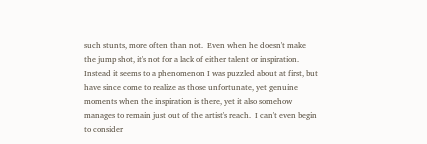such stunts, more often than not.  Even when he doesn't make the jump shot, it's not for a lack of either talent or inspiration.  Instead it seems to a phenomenon I was puzzled about at first, but have since come to realize as those unfortunate, yet genuine moments when the inspiration is there, yet it also somehow manages to remain just out of the artist's reach.  I can't even begin to consider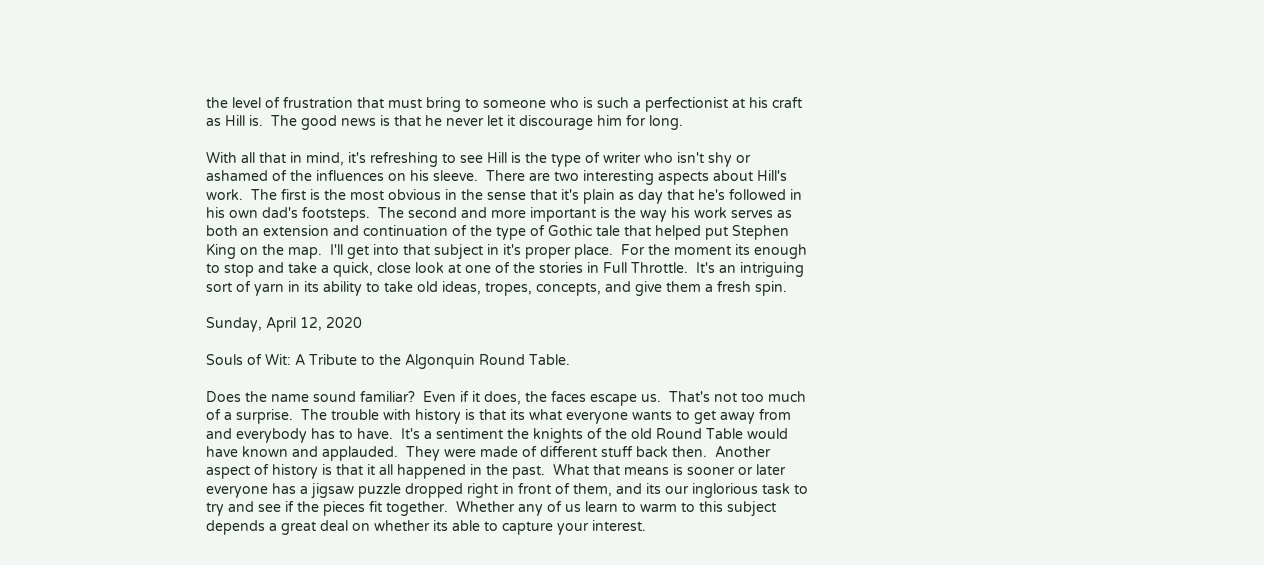the level of frustration that must bring to someone who is such a perfectionist at his craft as Hill is.  The good news is that he never let it discourage him for long.

With all that in mind, it's refreshing to see Hill is the type of writer who isn't shy or ashamed of the influences on his sleeve.  There are two interesting aspects about Hill's work.  The first is the most obvious in the sense that it's plain as day that he's followed in his own dad's footsteps.  The second and more important is the way his work serves as both an extension and continuation of the type of Gothic tale that helped put Stephen King on the map.  I'll get into that subject in it's proper place.  For the moment its enough to stop and take a quick, close look at one of the stories in Full Throttle.  It's an intriguing sort of yarn in its ability to take old ideas, tropes, concepts, and give them a fresh spin.

Sunday, April 12, 2020

Souls of Wit: A Tribute to the Algonquin Round Table.

Does the name sound familiar?  Even if it does, the faces escape us.  That's not too much of a surprise.  The trouble with history is that its what everyone wants to get away from and everybody has to have.  It's a sentiment the knights of the old Round Table would have known and applauded.  They were made of different stuff back then.  Another aspect of history is that it all happened in the past.  What that means is sooner or later everyone has a jigsaw puzzle dropped right in front of them, and its our inglorious task to try and see if the pieces fit together.  Whether any of us learn to warm to this subject depends a great deal on whether its able to capture your interest.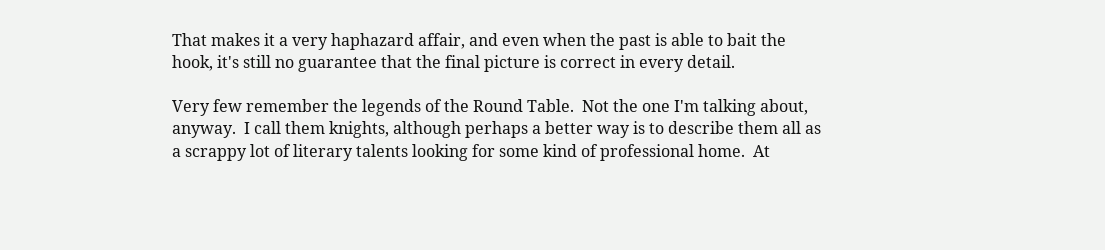That makes it a very haphazard affair, and even when the past is able to bait the hook, it's still no guarantee that the final picture is correct in every detail.

Very few remember the legends of the Round Table.  Not the one I'm talking about, anyway.  I call them knights, although perhaps a better way is to describe them all as a scrappy lot of literary talents looking for some kind of professional home.  At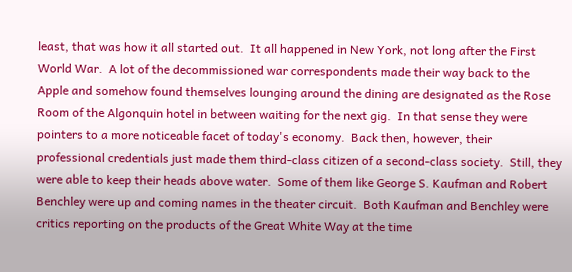least, that was how it all started out.  It all happened in New York, not long after the First World War.  A lot of the decommissioned war correspondents made their way back to the Apple and somehow found themselves lounging around the dining are designated as the Rose Room of the Algonquin hotel in between waiting for the next gig.  In that sense they were pointers to a more noticeable facet of today's economy.  Back then, however, their professional credentials just made them third-class citizen of a second-class society.  Still, they were able to keep their heads above water.  Some of them like George S. Kaufman and Robert Benchley were up and coming names in the theater circuit.  Both Kaufman and Benchley were critics reporting on the products of the Great White Way at the time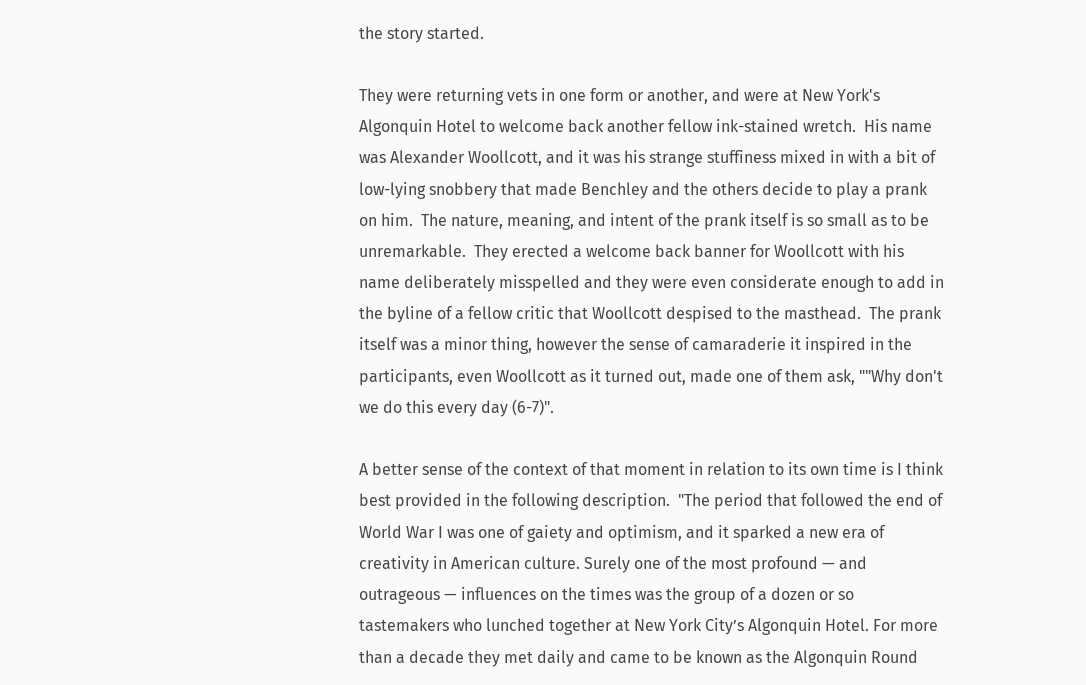the story started.

They were returning vets in one form or another, and were at New York's Algonquin Hotel to welcome back another fellow ink-stained wretch.  His name was Alexander Woollcott, and it was his strange stuffiness mixed in with a bit of low-lying snobbery that made Benchley and the others decide to play a prank on him.  The nature, meaning, and intent of the prank itself is so small as to be unremarkable.  They erected a welcome back banner for Woollcott with his name deliberately misspelled and they were even considerate enough to add in the byline of a fellow critic that Woollcott despised to the masthead.  The prank itself was a minor thing, however the sense of camaraderie it inspired in the participants, even Woollcott as it turned out, made one of them ask, ""Why don't we do this every day (6-7)".

A better sense of the context of that moment in relation to its own time is I think best provided in the following description.  "The period that followed the end of World War I was one of gaiety and optimism, and it sparked a new era of creativity in American culture. Surely one of the most profound — and outrageous — influences on the times was the group of a dozen or so tastemakers who lunched together at New York City’s Algonquin Hotel. For more than a decade they met daily and came to be known as the Algonquin Round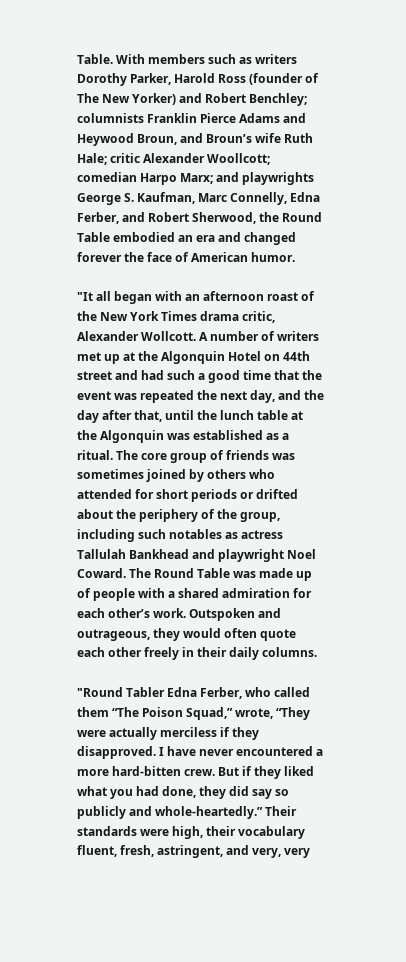Table. With members such as writers Dorothy Parker, Harold Ross (founder of The New Yorker) and Robert Benchley; columnists Franklin Pierce Adams and Heywood Broun, and Broun’s wife Ruth Hale; critic Alexander Woollcott; comedian Harpo Marx; and playwrights George S. Kaufman, Marc Connelly, Edna Ferber, and Robert Sherwood, the Round Table embodied an era and changed forever the face of American humor.

"It all began with an afternoon roast of the New York Times drama critic, Alexander Wollcott. A number of writers met up at the Algonquin Hotel on 44th street and had such a good time that the event was repeated the next day, and the day after that, until the lunch table at the Algonquin was established as a ritual. The core group of friends was sometimes joined by others who attended for short periods or drifted about the periphery of the group, including such notables as actress Tallulah Bankhead and playwright Noel Coward. The Round Table was made up of people with a shared admiration for each other’s work. Outspoken and outrageous, they would often quote each other freely in their daily columns.

"Round Tabler Edna Ferber, who called them “The Poison Squad,” wrote, “They were actually merciless if they disapproved. I have never encountered a more hard-bitten crew. But if they liked what you had done, they did say so publicly and whole-heartedly.” Their standards were high, their vocabulary fluent, fresh, astringent, and very, very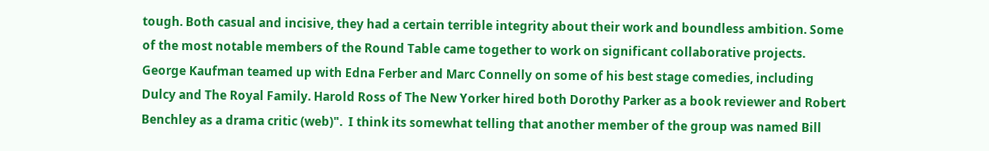tough. Both casual and incisive, they had a certain terrible integrity about their work and boundless ambition. Some of the most notable members of the Round Table came together to work on significant collaborative projects. George Kaufman teamed up with Edna Ferber and Marc Connelly on some of his best stage comedies, including Dulcy and The Royal Family. Harold Ross of The New Yorker hired both Dorothy Parker as a book reviewer and Robert Benchley as a drama critic (web)".  I think its somewhat telling that another member of the group was named Bill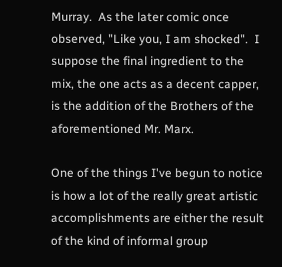Murray.  As the later comic once observed, "Like you, I am shocked".  I suppose the final ingredient to the mix, the one acts as a decent capper, is the addition of the Brothers of the aforementioned Mr. Marx.

One of the things I've begun to notice is how a lot of the really great artistic accomplishments are either the result of the kind of informal group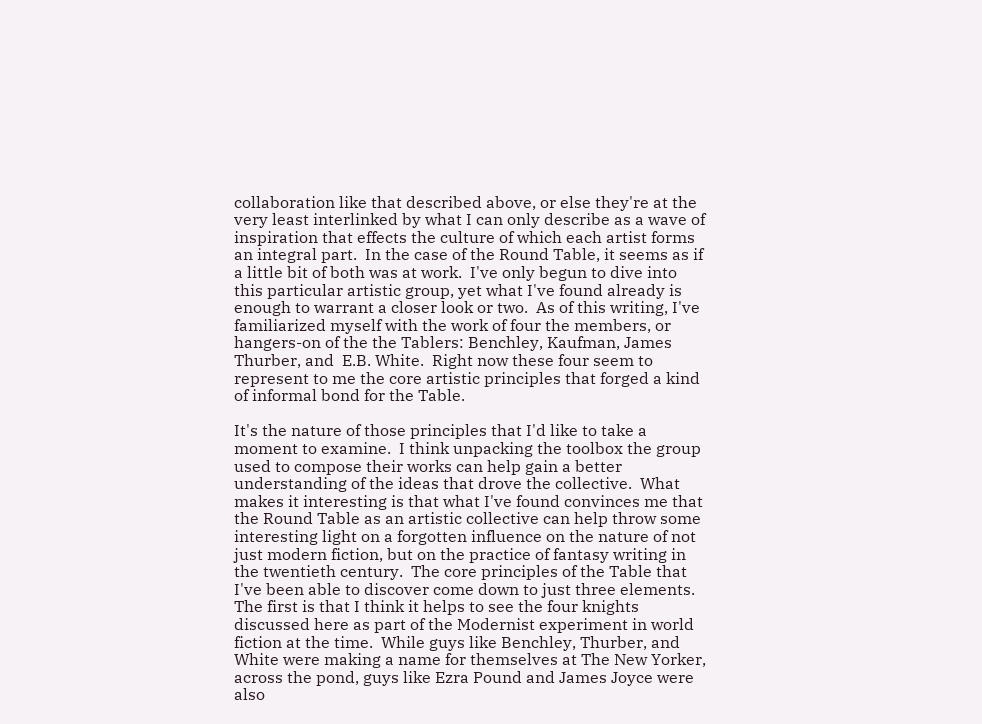collaboration like that described above, or else they're at the very least interlinked by what I can only describe as a wave of inspiration that effects the culture of which each artist forms an integral part.  In the case of the Round Table, it seems as if a little bit of both was at work.  I've only begun to dive into this particular artistic group, yet what I've found already is enough to warrant a closer look or two.  As of this writing, I've familiarized myself with the work of four the members, or hangers-on of the the Tablers: Benchley, Kaufman, James Thurber, and  E.B. White.  Right now these four seem to represent to me the core artistic principles that forged a kind of informal bond for the Table.

It's the nature of those principles that I'd like to take a moment to examine.  I think unpacking the toolbox the group used to compose their works can help gain a better understanding of the ideas that drove the collective.  What makes it interesting is that what I've found convinces me that the Round Table as an artistic collective can help throw some interesting light on a forgotten influence on the nature of not just modern fiction, but on the practice of fantasy writing in the twentieth century.  The core principles of the Table that I've been able to discover come down to just three elements.  The first is that I think it helps to see the four knights discussed here as part of the Modernist experiment in world fiction at the time.  While guys like Benchley, Thurber, and White were making a name for themselves at The New Yorker, across the pond, guys like Ezra Pound and James Joyce were also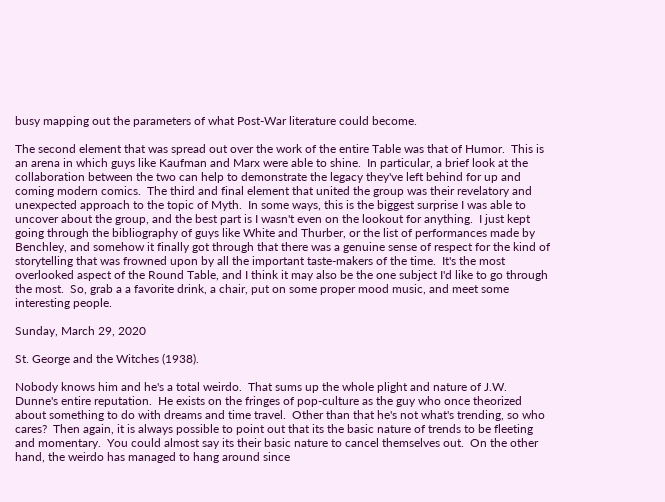busy mapping out the parameters of what Post-War literature could become.

The second element that was spread out over the work of the entire Table was that of Humor.  This is an arena in which guys like Kaufman and Marx were able to shine.  In particular, a brief look at the collaboration between the two can help to demonstrate the legacy they've left behind for up and coming modern comics.  The third and final element that united the group was their revelatory and unexpected approach to the topic of Myth.  In some ways, this is the biggest surprise I was able to uncover about the group, and the best part is I wasn't even on the lookout for anything.  I just kept going through the bibliography of guys like White and Thurber, or the list of performances made by Benchley, and somehow it finally got through that there was a genuine sense of respect for the kind of storytelling that was frowned upon by all the important taste-makers of the time.  It's the most overlooked aspect of the Round Table, and I think it may also be the one subject I'd like to go through the most.  So, grab a a favorite drink, a chair, put on some proper mood music, and meet some interesting people.

Sunday, March 29, 2020

St. George and the Witches (1938).

Nobody knows him and he's a total weirdo.  That sums up the whole plight and nature of J.W. Dunne's entire reputation.  He exists on the fringes of pop-culture as the guy who once theorized about something to do with dreams and time travel.  Other than that he's not what's trending, so who cares?  Then again, it is always possible to point out that its the basic nature of trends to be fleeting and momentary.  You could almost say its their basic nature to cancel themselves out.  On the other hand, the weirdo has managed to hang around since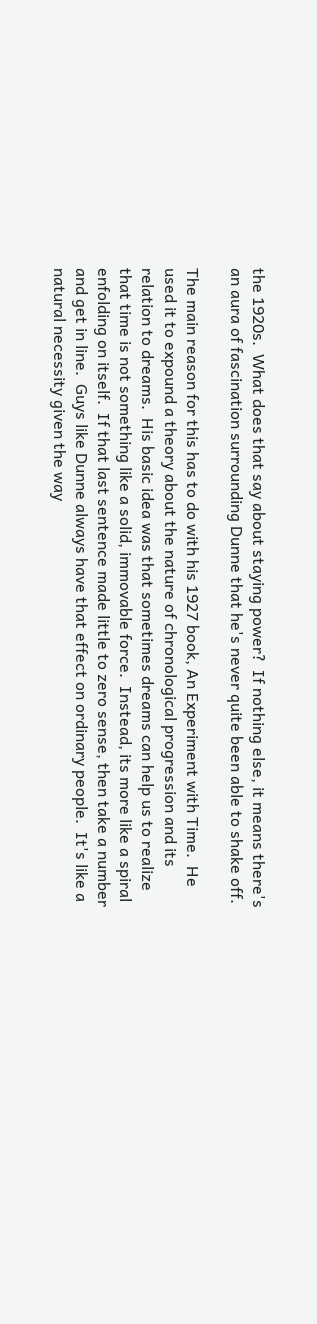the 1920s.  What does that say about staying power?  If nothing else, it means there's an aura of fascination surrounding Dunne that he's never quite been able to shake off.

The main reason for this has to do with his 1927 book, An Experiment with Time.  He used it to expound a theory about the nature of chronological progression and its relation to dreams.  His basic idea was that sometimes dreams can help us to realize that time is not something like a solid, immovable force.  Instead, its more like a spiral enfolding on itself.  If that last sentence made little to zero sense, then take a number and get in line.  Guys like Dunne always have that effect on ordinary people.  It's like a natural necessity given the way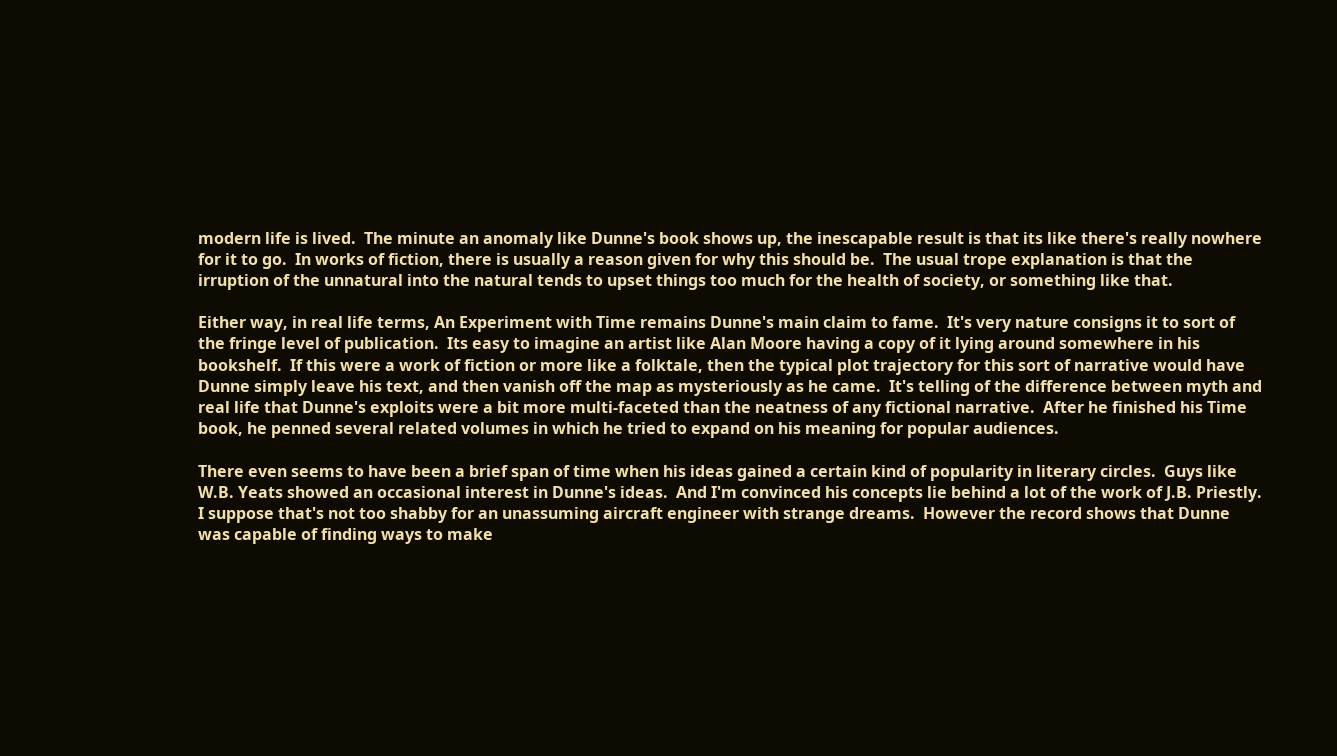modern life is lived.  The minute an anomaly like Dunne's book shows up, the inescapable result is that its like there's really nowhere for it to go.  In works of fiction, there is usually a reason given for why this should be.  The usual trope explanation is that the irruption of the unnatural into the natural tends to upset things too much for the health of society, or something like that.

Either way, in real life terms, An Experiment with Time remains Dunne's main claim to fame.  It's very nature consigns it to sort of the fringe level of publication.  Its easy to imagine an artist like Alan Moore having a copy of it lying around somewhere in his bookshelf.  If this were a work of fiction or more like a folktale, then the typical plot trajectory for this sort of narrative would have Dunne simply leave his text, and then vanish off the map as mysteriously as he came.  It's telling of the difference between myth and real life that Dunne's exploits were a bit more multi-faceted than the neatness of any fictional narrative.  After he finished his Time book, he penned several related volumes in which he tried to expand on his meaning for popular audiences.

There even seems to have been a brief span of time when his ideas gained a certain kind of popularity in literary circles.  Guys like W.B. Yeats showed an occasional interest in Dunne's ideas.  And I'm convinced his concepts lie behind a lot of the work of J.B. Priestly.  I suppose that's not too shabby for an unassuming aircraft engineer with strange dreams.  However the record shows that Dunne was capable of finding ways to make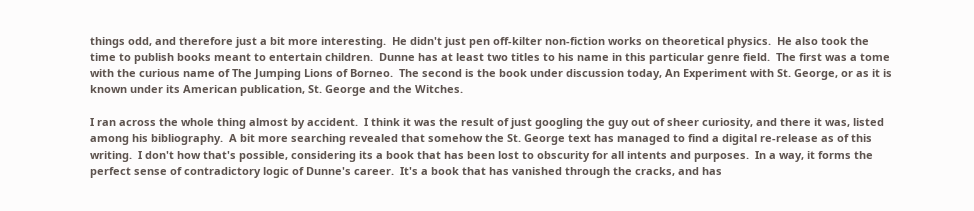things odd, and therefore just a bit more interesting.  He didn't just pen off-kilter non-fiction works on theoretical physics.  He also took the time to publish books meant to entertain children.  Dunne has at least two titles to his name in this particular genre field.  The first was a tome with the curious name of The Jumping Lions of Borneo.  The second is the book under discussion today, An Experiment with St. George, or as it is known under its American publication, St. George and the Witches.

I ran across the whole thing almost by accident.  I think it was the result of just googling the guy out of sheer curiosity, and there it was, listed among his bibliography.  A bit more searching revealed that somehow the St. George text has managed to find a digital re-release as of this writing.  I don't how that's possible, considering its a book that has been lost to obscurity for all intents and purposes.  In a way, it forms the perfect sense of contradictory logic of Dunne's career.  It's a book that has vanished through the cracks, and has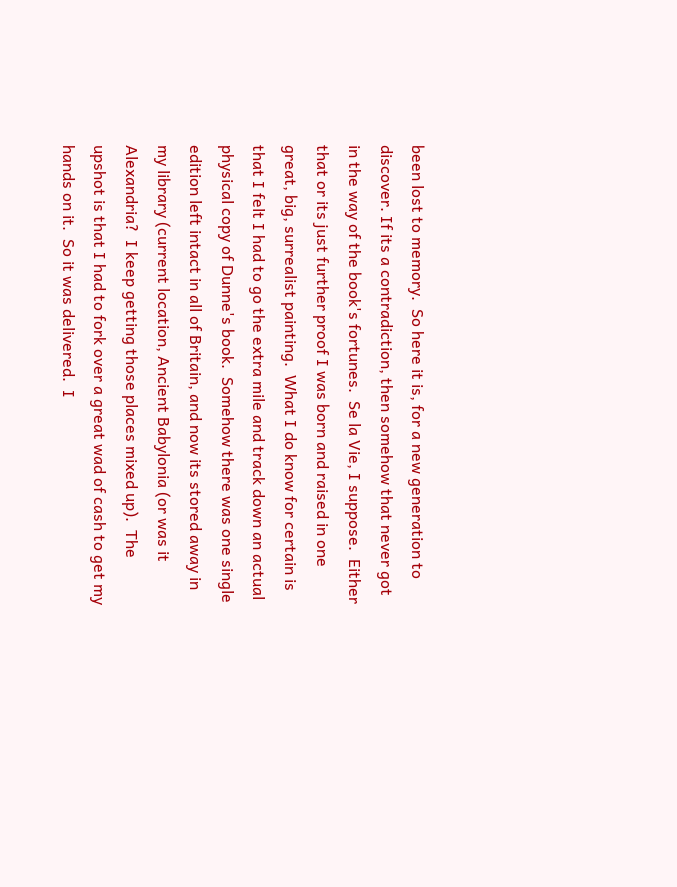been lost to memory.  So here it is, for a new generation to discover. If its a contradiction, then somehow that never got in the way of the book's fortunes.  Se la Vie, I suppose.  Either that or its just further proof I was born and raised in one great, big, surrealist painting.  What I do know for certain is that I felt I had to go the extra mile and track down an actual physical copy of Dunne's book.  Somehow there was one single edition left intact in all of Britain, and now its stored away in my library (current location, Ancient Babylonia (or was it Alexandria?  I keep getting those places mixed up).  The upshot is that I had to fork over a great wad of cash to get my hands on it.  So it was delivered.  I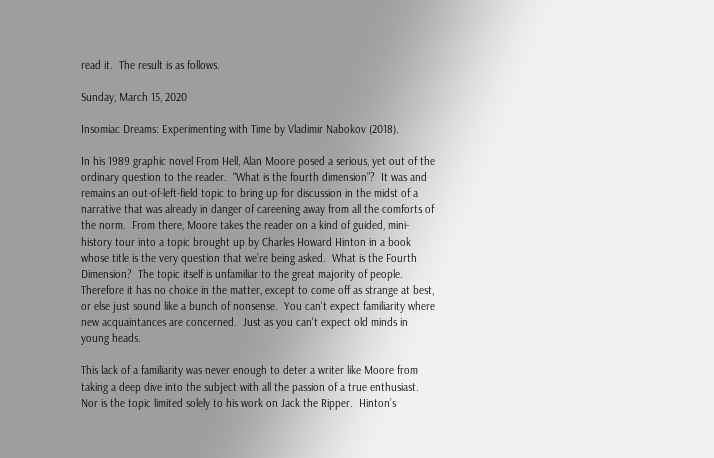read it.  The result is as follows.

Sunday, March 15, 2020

Insomiac Dreams: Experimenting with Time by Vladimir Nabokov (2018).

In his 1989 graphic novel From Hell, Alan Moore posed a serious, yet out of the ordinary question to the reader.  “What is the fourth dimension”?  It was and remains an out-of-left-field topic to bring up for discussion in the midst of a narrative that was already in danger of careening away from all the comforts of the norm.  From there, Moore takes the reader on a kind of guided, mini-history tour into a topic brought up by Charles Howard Hinton in a book whose title is the very question that we’re being asked.  What is the Fourth Dimension?  The topic itself is unfamiliar to the great majority of people.  Therefore it has no choice in the matter, except to come off as strange at best, or else just sound like a bunch of nonsense.  You can't expect familiarity where new acquaintances are concerned.  Just as you can't expect old minds in young heads.

This lack of a familiarity was never enough to deter a writer like Moore from taking a deep dive into the subject with all the passion of a true enthusiast.  Nor is the topic limited solely to his work on Jack the Ripper.  Hinton’s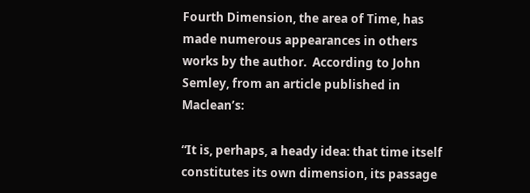Fourth Dimension, the area of Time, has made numerous appearances in others works by the author.  According to John Semley, from an article published in Maclean’s:

“It is, perhaps, a heady idea: that time itself constitutes its own dimension, its passage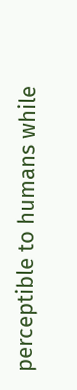perceptible to humans while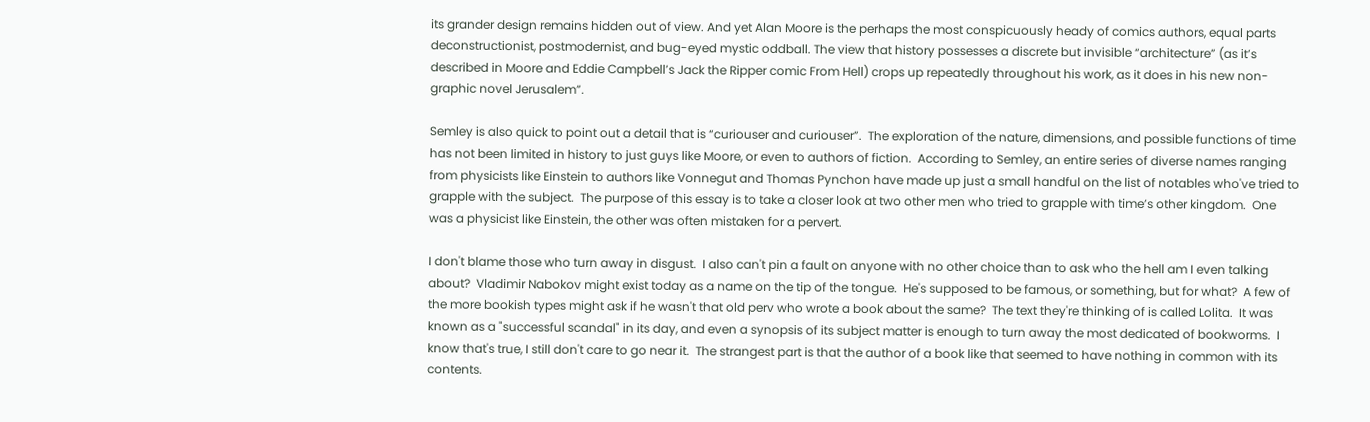its grander design remains hidden out of view. And yet Alan Moore is the perhaps the most conspicuously heady of comics authors, equal parts deconstructionist, postmodernist, and bug-eyed mystic oddball. The view that history possesses a discrete but invisible “architecture” (as it’s described in Moore and Eddie Campbell’s Jack the Ripper comic From Hell) crops up repeatedly throughout his work, as it does in his new non-graphic novel Jerusalem”.

Semley is also quick to point out a detail that is “curiouser and curiouser”.  The exploration of the nature, dimensions, and possible functions of time has not been limited in history to just guys like Moore, or even to authors of fiction.  According to Semley, an entire series of diverse names ranging from physicists like Einstein to authors like Vonnegut and Thomas Pynchon have made up just a small handful on the list of notables who've tried to grapple with the subject.  The purpose of this essay is to take a closer look at two other men who tried to grapple with time’s other kingdom.  One was a physicist like Einstein, the other was often mistaken for a pervert.

I don't blame those who turn away in disgust.  I also can't pin a fault on anyone with no other choice than to ask who the hell am I even talking about?  Vladimir Nabokov might exist today as a name on the tip of the tongue.  He's supposed to be famous, or something, but for what?  A few of the more bookish types might ask if he wasn't that old perv who wrote a book about the same?  The text they're thinking of is called Lolita.  It was known as a "successful scandal" in its day, and even a synopsis of its subject matter is enough to turn away the most dedicated of bookworms.  I know that's true, I still don't care to go near it.  The strangest part is that the author of a book like that seemed to have nothing in common with its contents.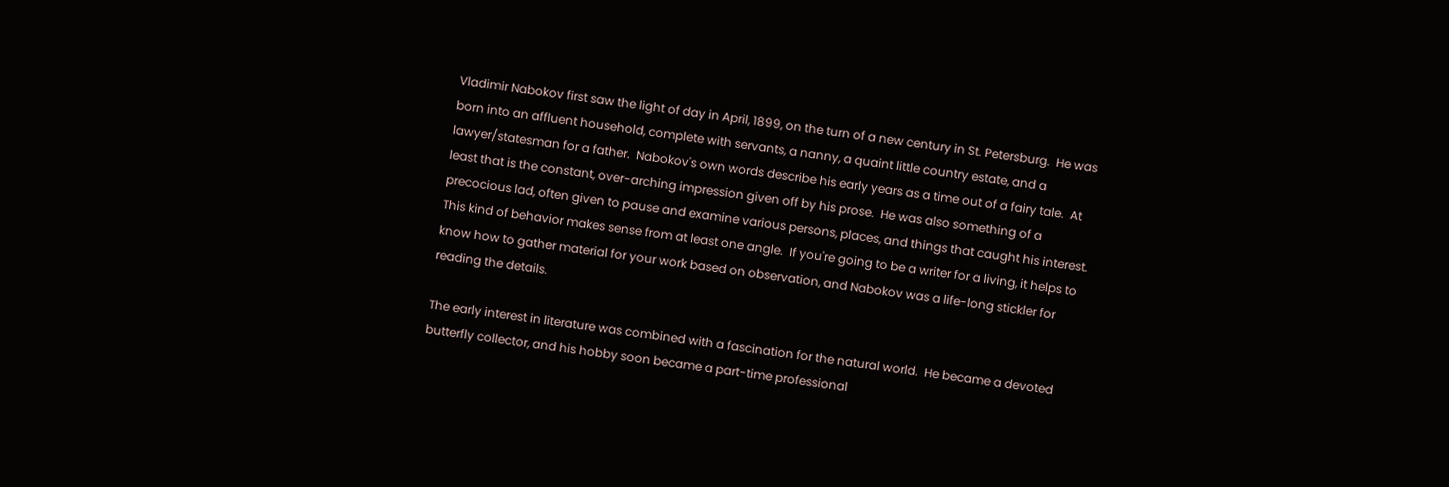Vladimir Nabokov first saw the light of day in April, 1899, on the turn of a new century in St. Petersburg.  He was born into an affluent household, complete with servants, a nanny, a quaint little country estate, and a lawyer/statesman for a father.  Nabokov's own words describe his early years as a time out of a fairy tale.  At least that is the constant, over-arching impression given off by his prose.  He was also something of a precocious lad, often given to pause and examine various persons, places, and things that caught his interest.  This kind of behavior makes sense from at least one angle.  If you're going to be a writer for a living, it helps to know how to gather material for your work based on observation, and Nabokov was a life-long stickler for reading the details.

The early interest in literature was combined with a fascination for the natural world.  He became a devoted butterfly collector, and his hobby soon became a part-time professional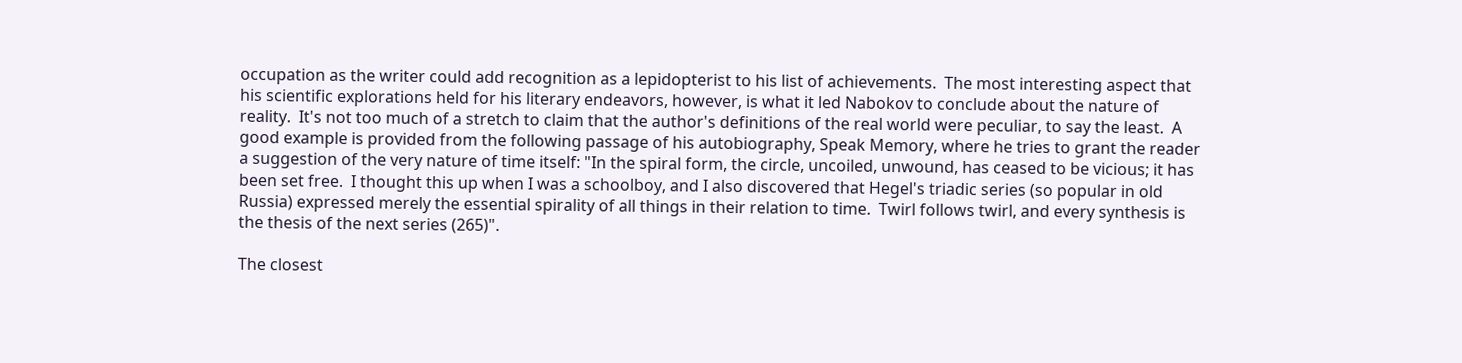occupation as the writer could add recognition as a lepidopterist to his list of achievements.  The most interesting aspect that his scientific explorations held for his literary endeavors, however, is what it led Nabokov to conclude about the nature of reality.  It's not too much of a stretch to claim that the author's definitions of the real world were peculiar, to say the least.  A good example is provided from the following passage of his autobiography, Speak Memory, where he tries to grant the reader a suggestion of the very nature of time itself: "In the spiral form, the circle, uncoiled, unwound, has ceased to be vicious; it has been set free.  I thought this up when I was a schoolboy, and I also discovered that Hegel's triadic series (so popular in old Russia) expressed merely the essential spirality of all things in their relation to time.  Twirl follows twirl, and every synthesis is the thesis of the next series (265)".

The closest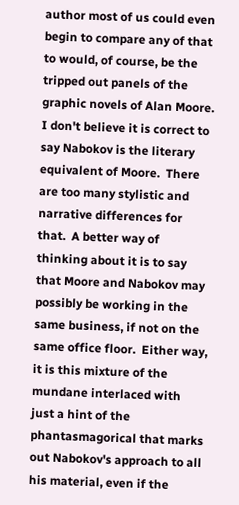author most of us could even begin to compare any of that to would, of course, be the tripped out panels of the graphic novels of Alan Moore.  I don't believe it is correct to say Nabokov is the literary equivalent of Moore.  There are too many stylistic and narrative differences for that.  A better way of thinking about it is to say that Moore and Nabokov may possibly be working in the same business, if not on the same office floor.  Either way, it is this mixture of the mundane interlaced with just a hint of the phantasmagorical that marks out Nabokov's approach to all his material, even if the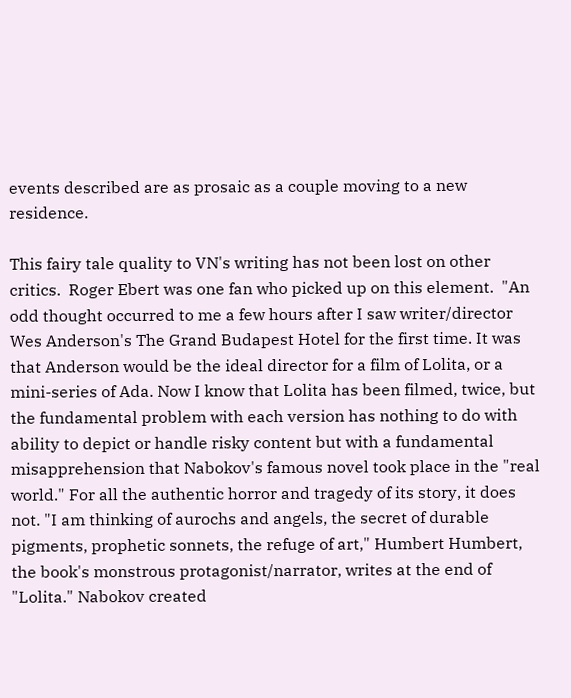events described are as prosaic as a couple moving to a new residence.

This fairy tale quality to VN's writing has not been lost on other critics.  Roger Ebert was one fan who picked up on this element.  "An odd thought occurred to me a few hours after I saw writer/director Wes Anderson's The Grand Budapest Hotel for the first time. It was that Anderson would be the ideal director for a film of Lolita, or a mini-series of Ada. Now I know that Lolita has been filmed, twice, but the fundamental problem with each version has nothing to do with ability to depict or handle risky content but with a fundamental misapprehension that Nabokov's famous novel took place in the "real world." For all the authentic horror and tragedy of its story, it does not. "I am thinking of aurochs and angels, the secret of durable pigments, prophetic sonnets, the refuge of art," Humbert Humbert, the book's monstrous protagonist/narrator, writes at the end of "Lolita." Nabokov created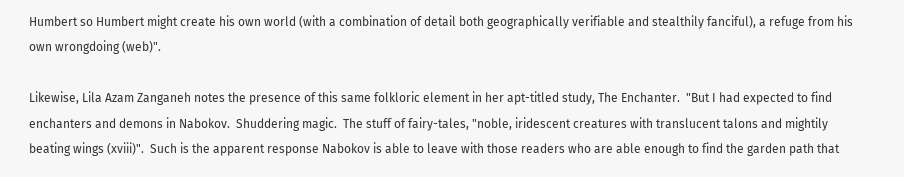Humbert so Humbert might create his own world (with a combination of detail both geographically verifiable and stealthily fanciful), a refuge from his own wrongdoing (web)".

Likewise, Lila Azam Zanganeh notes the presence of this same folkloric element in her apt-titled study, The Enchanter.  "But I had expected to find enchanters and demons in Nabokov.  Shuddering magic.  The stuff of fairy-tales, "noble, iridescent creatures with translucent talons and mightily beating wings (xviii)".  Such is the apparent response Nabokov is able to leave with those readers who are able enough to find the garden path that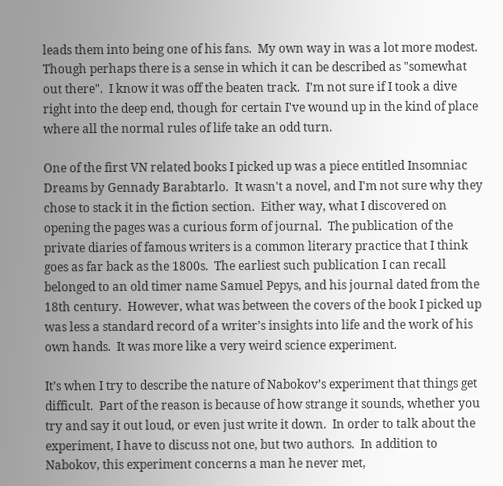leads them into being one of his fans.  My own way in was a lot more modest.  Though perhaps there is a sense in which it can be described as "somewhat out there".  I know it was off the beaten track.  I'm not sure if I took a dive right into the deep end, though for certain I've wound up in the kind of place where all the normal rules of life take an odd turn.

One of the first VN related books I picked up was a piece entitled Insomniac Dreams by Gennady Barabtarlo.  It wasn't a novel, and I'm not sure why they chose to stack it in the fiction section.  Either way, what I discovered on opening the pages was a curious form of journal.  The publication of the private diaries of famous writers is a common literary practice that I think goes as far back as the 1800s.  The earliest such publication I can recall belonged to an old timer name Samuel Pepys, and his journal dated from the 18th century.  However, what was between the covers of the book I picked up was less a standard record of a writer’s insights into life and the work of his own hands.  It was more like a very weird science experiment.

It’s when I try to describe the nature of Nabokov’s experiment that things get difficult.  Part of the reason is because of how strange it sounds, whether you try and say it out loud, or even just write it down.  In order to talk about the experiment, I have to discuss not one, but two authors.  In addition to Nabokov, this experiment concerns a man he never met,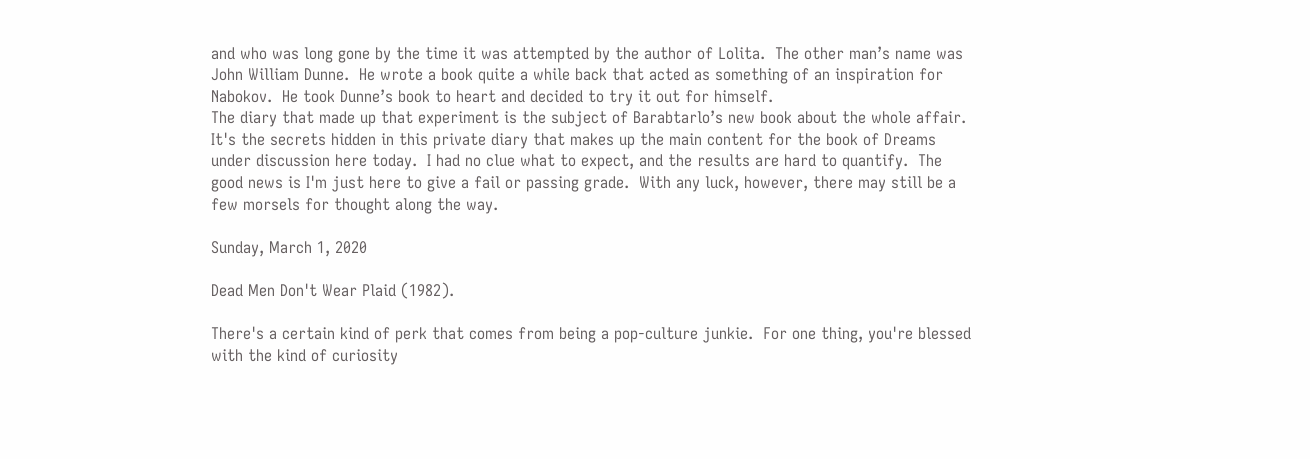and who was long gone by the time it was attempted by the author of Lolita.  The other man’s name was John William Dunne.  He wrote a book quite a while back that acted as something of an inspiration for Nabokov.  He took Dunne’s book to heart and decided to try it out for himself.
The diary that made up that experiment is the subject of Barabtarlo’s new book about the whole affair.  It's the secrets hidden in this private diary that makes up the main content for the book of Dreams under discussion here today.  I had no clue what to expect, and the results are hard to quantify.  The good news is I'm just here to give a fail or passing grade.  With any luck, however, there may still be a few morsels for thought along the way.

Sunday, March 1, 2020

Dead Men Don't Wear Plaid (1982).

There's a certain kind of perk that comes from being a pop-culture junkie.  For one thing, you're blessed with the kind of curiosity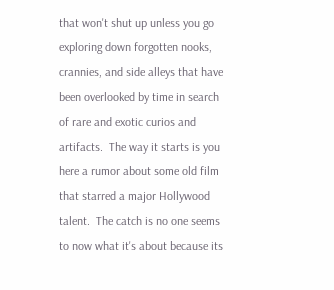that won't shut up unless you go exploring down forgotten nooks, crannies, and side alleys that have been overlooked by time in search of rare and exotic curios and artifacts.  The way it starts is you here a rumor about some old film that starred a major Hollywood talent.  The catch is no one seems to now what it's about because its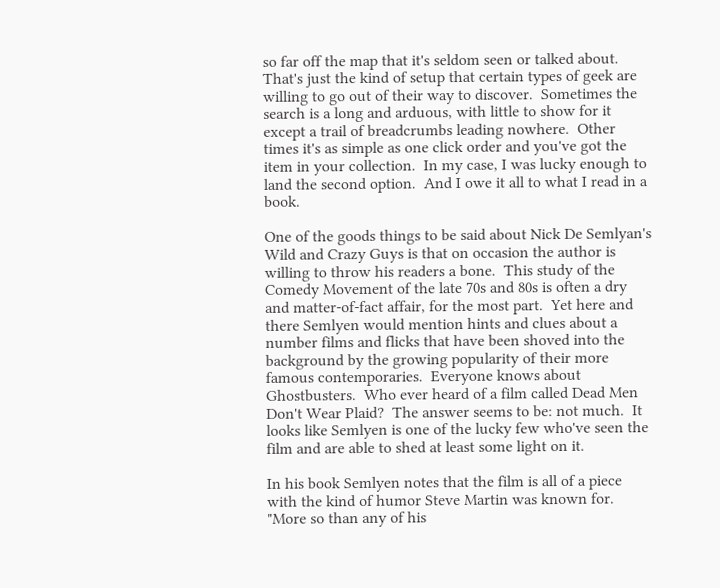so far off the map that it's seldom seen or talked about.  That's just the kind of setup that certain types of geek are willing to go out of their way to discover.  Sometimes the search is a long and arduous, with little to show for it except a trail of breadcrumbs leading nowhere.  Other times it's as simple as one click order and you've got the item in your collection.  In my case, I was lucky enough to land the second option.  And I owe it all to what I read in a book.

One of the goods things to be said about Nick De Semlyan's Wild and Crazy Guys is that on occasion the author is willing to throw his readers a bone.  This study of the Comedy Movement of the late 70s and 80s is often a dry and matter-of-fact affair, for the most part.  Yet here and there Semlyen would mention hints and clues about a number films and flicks that have been shoved into the background by the growing popularity of their more famous contemporaries.  Everyone knows about Ghostbusters.  Who ever heard of a film called Dead Men Don't Wear Plaid?  The answer seems to be: not much.  It looks like Semlyen is one of the lucky few who've seen the film and are able to shed at least some light on it.

In his book Semlyen notes that the film is all of a piece with the kind of humor Steve Martin was known for.  "More so than any of his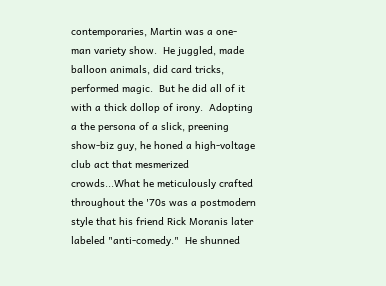contemporaries, Martin was a one-man variety show.  He juggled, made balloon animals, did card tricks, performed magic.  But he did all of it with a thick dollop of irony.  Adopting a the persona of a slick, preening show-biz guy, he honed a high-voltage club act that mesmerized crowds...What he meticulously crafted throughout the '70s was a postmodern style that his friend Rick Moranis later labeled "anti-comedy."  He shunned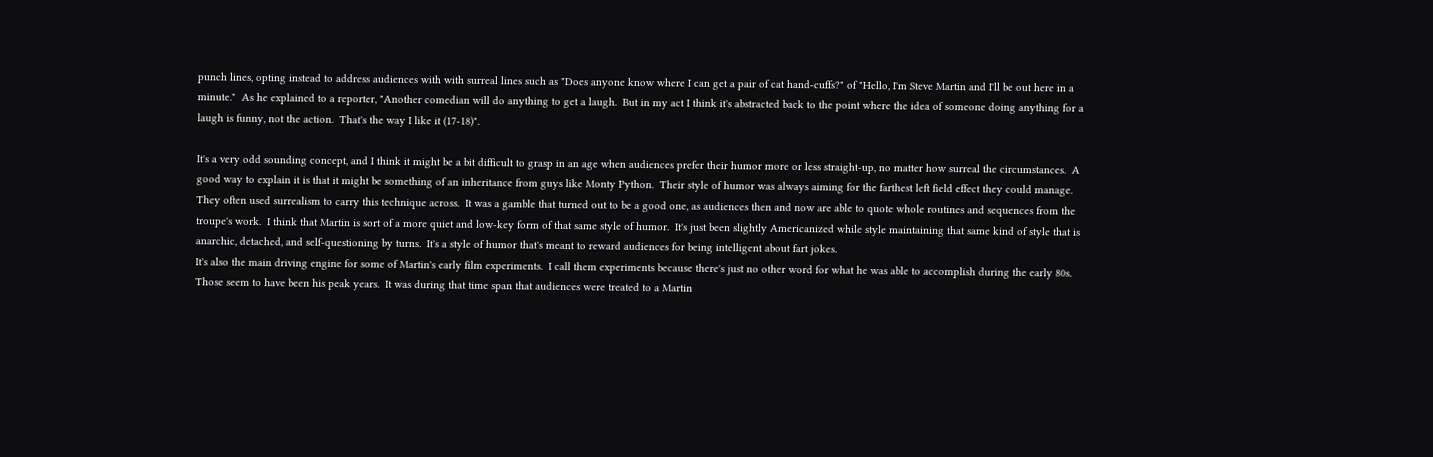punch lines, opting instead to address audiences with with surreal lines such as "Does anyone know where I can get a pair of cat hand-cuffs?" of "Hello, I'm Steve Martin and I'll be out here in a minute."  As he explained to a reporter, "Another comedian will do anything to get a laugh.  But in my act I think it's abstracted back to the point where the idea of someone doing anything for a laugh is funny, not the action.  That's the way I like it (17-18)".

It's a very odd sounding concept, and I think it might be a bit difficult to grasp in an age when audiences prefer their humor more or less straight-up, no matter how surreal the circumstances.  A good way to explain it is that it might be something of an inheritance from guys like Monty Python.  Their style of humor was always aiming for the farthest left field effect they could manage.  They often used surrealism to carry this technique across.  It was a gamble that turned out to be a good one, as audiences then and now are able to quote whole routines and sequences from the troupe's work.  I think that Martin is sort of a more quiet and low-key form of that same style of humor.  It's just been slightly Americanized while style maintaining that same kind of style that is anarchic, detached, and self-questioning by turns.  It's a style of humor that's meant to reward audiences for being intelligent about fart jokes.
It's also the main driving engine for some of Martin's early film experiments.  I call them experiments because there's just no other word for what he was able to accomplish during the early 80s.  Those seem to have been his peak years.  It was during that time span that audiences were treated to a Martin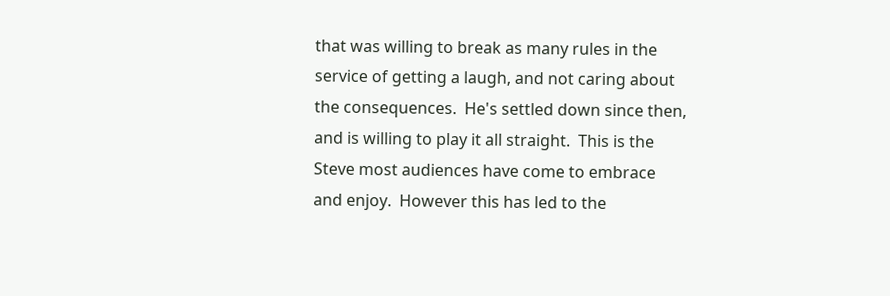that was willing to break as many rules in the service of getting a laugh, and not caring about the consequences.  He's settled down since then, and is willing to play it all straight.  This is the Steve most audiences have come to embrace and enjoy.  However this has led to the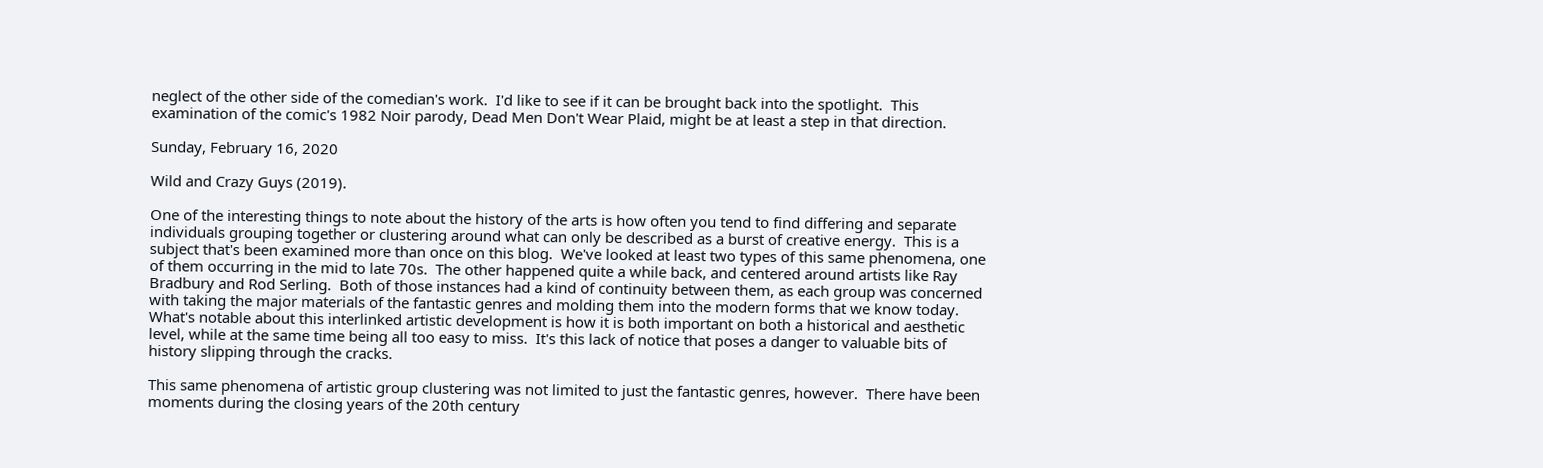neglect of the other side of the comedian's work.  I'd like to see if it can be brought back into the spotlight.  This examination of the comic's 1982 Noir parody, Dead Men Don't Wear Plaid, might be at least a step in that direction.

Sunday, February 16, 2020

Wild and Crazy Guys (2019).

One of the interesting things to note about the history of the arts is how often you tend to find differing and separate individuals grouping together or clustering around what can only be described as a burst of creative energy.  This is a subject that's been examined more than once on this blog.  We've looked at least two types of this same phenomena, one of them occurring in the mid to late 70s.  The other happened quite a while back, and centered around artists like Ray Bradbury and Rod Serling.  Both of those instances had a kind of continuity between them, as each group was concerned with taking the major materials of the fantastic genres and molding them into the modern forms that we know today.  What's notable about this interlinked artistic development is how it is both important on both a historical and aesthetic level, while at the same time being all too easy to miss.  It's this lack of notice that poses a danger to valuable bits of history slipping through the cracks.

This same phenomena of artistic group clustering was not limited to just the fantastic genres, however.  There have been moments during the closing years of the 20th century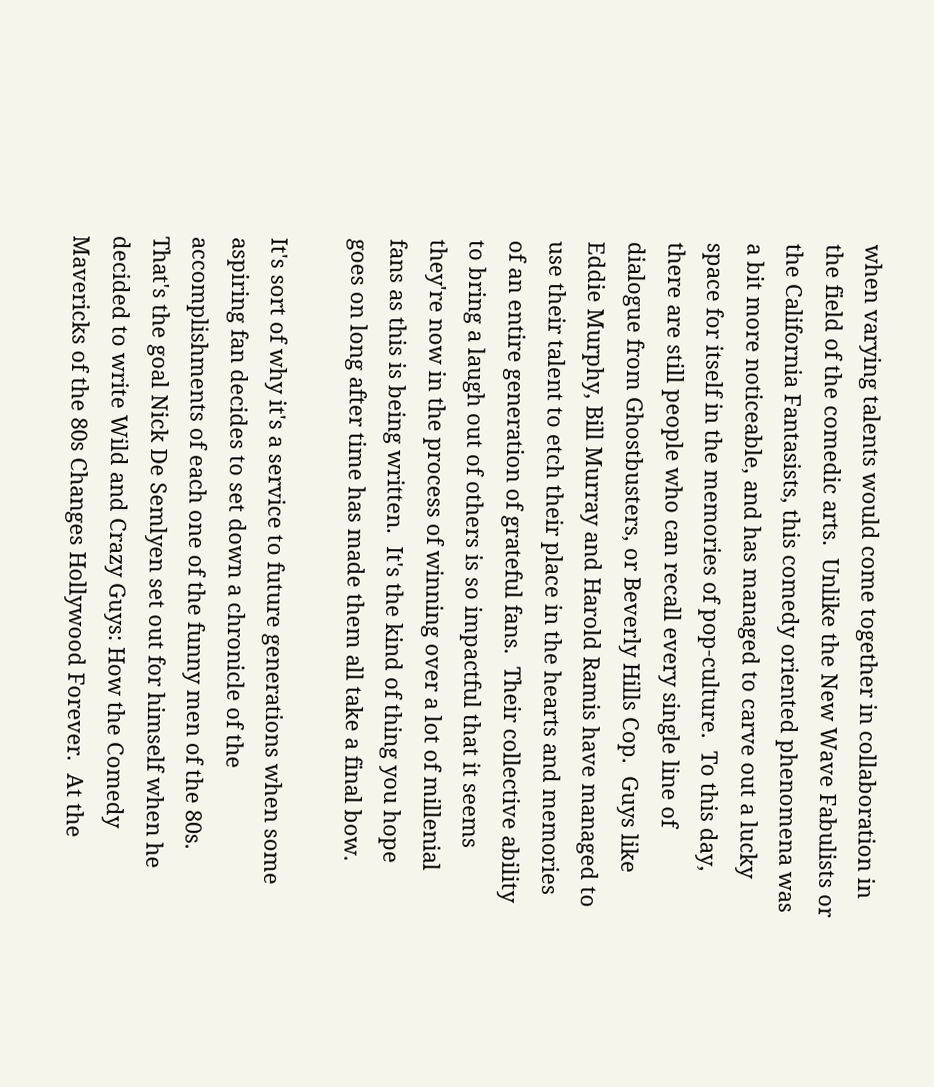when varying talents would come together in collaboration in the field of the comedic arts.  Unlike the New Wave Fabulists or the California Fantasists, this comedy oriented phenomena was a bit more noticeable, and has managed to carve out a lucky space for itself in the memories of pop-culture.  To this day, there are still people who can recall every single line of dialogue from Ghostbusters, or Beverly Hills Cop.  Guys like Eddie Murphy, Bill Murray and Harold Ramis have managed to use their talent to etch their place in the hearts and memories of an entire generation of grateful fans.  Their collective ability to bring a laugh out of others is so impactful that it seems they're now in the process of winning over a lot of millenial fans as this is being written.  It's the kind of thing you hope goes on long after time has made them all take a final bow.

It's sort of why it's a service to future generations when some aspiring fan decides to set down a chronicle of the accomplishments of each one of the funny men of the 80s.  That's the goal Nick De Semlyen set out for himself when he decided to write Wild and Crazy Guys: How the Comedy Mavericks of the 80s Changes Hollywood Forever.  At the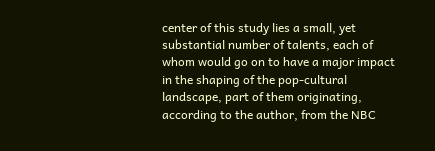center of this study lies a small, yet substantial number of talents, each of whom would go on to have a major impact in the shaping of the pop-cultural landscape, part of them originating, according to the author, from the NBC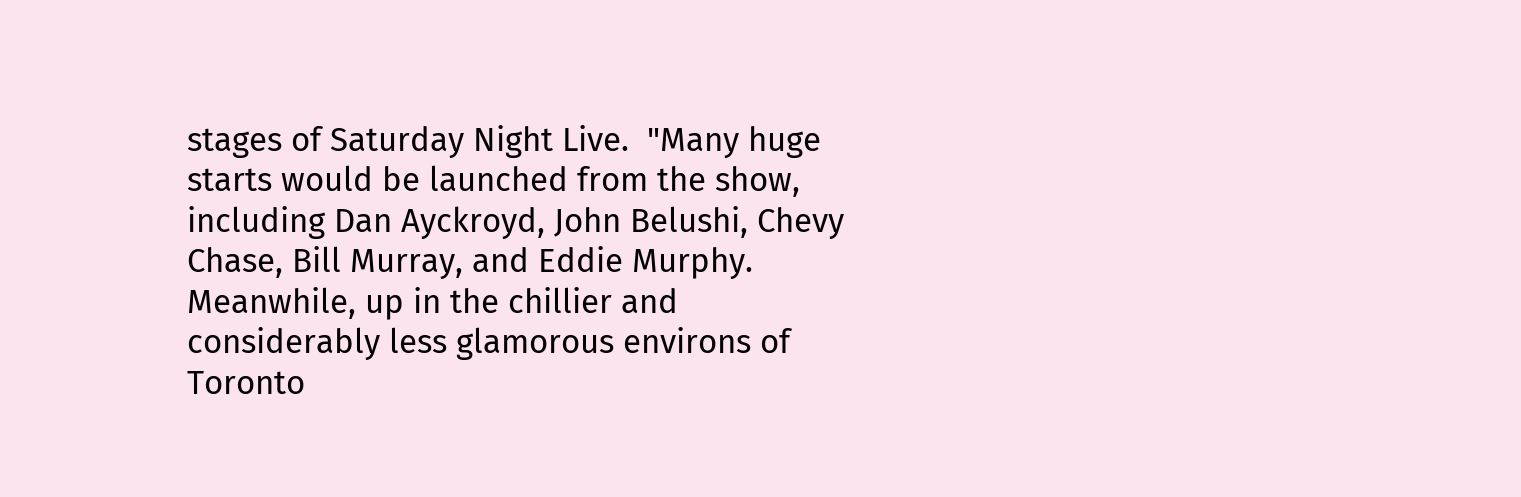stages of Saturday Night Live.  "Many huge starts would be launched from the show, including Dan Ayckroyd, John Belushi, Chevy Chase, Bill Murray, and Eddie Murphy.  Meanwhile, up in the chillier and considerably less glamorous environs of Toronto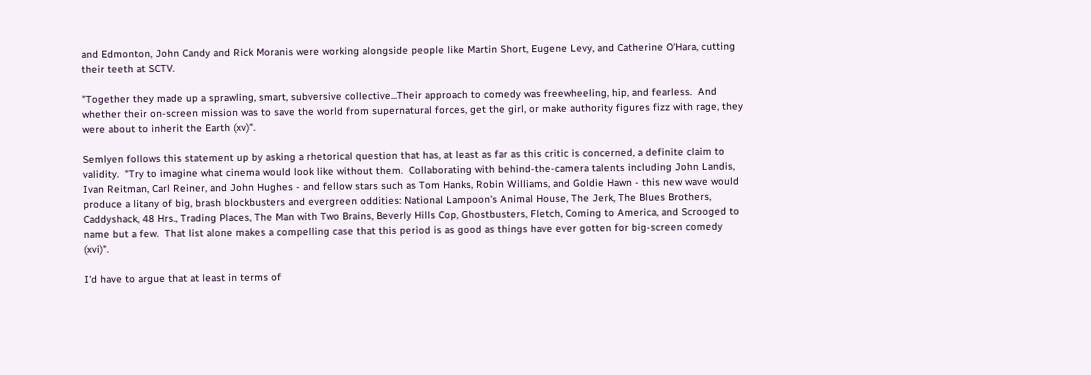and Edmonton, John Candy and Rick Moranis were working alongside people like Martin Short, Eugene Levy, and Catherine O'Hara, cutting their teeth at SCTV.

"Together they made up a sprawling, smart, subversive collective...Their approach to comedy was freewheeling, hip, and fearless.  And whether their on-screen mission was to save the world from supernatural forces, get the girl, or make authority figures fizz with rage, they were about to inherit the Earth (xv)".

Semlyen follows this statement up by asking a rhetorical question that has, at least as far as this critic is concerned, a definite claim to validity.  "Try to imagine what cinema would look like without them.  Collaborating with behind-the-camera talents including John Landis, Ivan Reitman, Carl Reiner, and John Hughes - and fellow stars such as Tom Hanks, Robin Williams, and Goldie Hawn - this new wave would produce a litany of big, brash blockbusters and evergreen oddities: National Lampoon's Animal House, The Jerk, The Blues Brothers, Caddyshack, 48 Hrs., Trading Places, The Man with Two Brains, Beverly Hills Cop, Ghostbusters, Fletch, Coming to America, and Scrooged to name but a few.  That list alone makes a compelling case that this period is as good as things have ever gotten for big-screen comedy (xvi)".

I'd have to argue that at least in terms of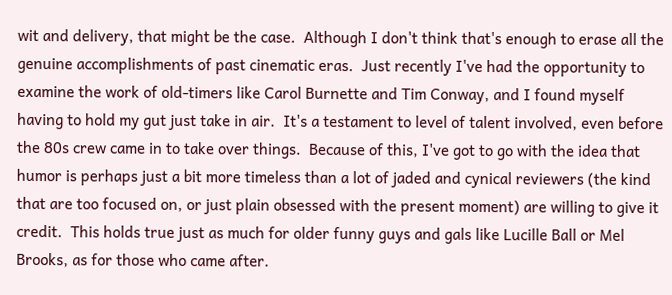wit and delivery, that might be the case.  Although I don't think that's enough to erase all the genuine accomplishments of past cinematic eras.  Just recently I've had the opportunity to examine the work of old-timers like Carol Burnette and Tim Conway, and I found myself having to hold my gut just take in air.  It's a testament to level of talent involved, even before the 80s crew came in to take over things.  Because of this, I've got to go with the idea that humor is perhaps just a bit more timeless than a lot of jaded and cynical reviewers (the kind that are too focused on, or just plain obsessed with the present moment) are willing to give it credit.  This holds true just as much for older funny guys and gals like Lucille Ball or Mel Brooks, as for those who came after.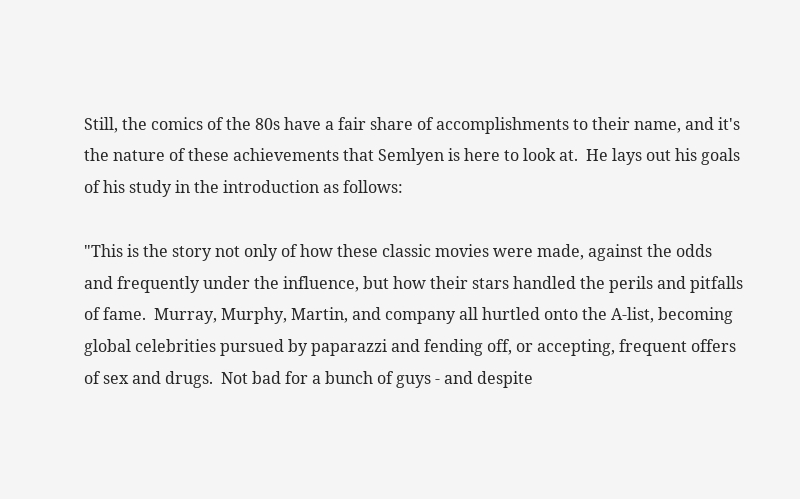Still, the comics of the 80s have a fair share of accomplishments to their name, and it's the nature of these achievements that Semlyen is here to look at.  He lays out his goals of his study in the introduction as follows:

"This is the story not only of how these classic movies were made, against the odds and frequently under the influence, but how their stars handled the perils and pitfalls of fame.  Murray, Murphy, Martin, and company all hurtled onto the A-list, becoming global celebrities pursued by paparazzi and fending off, or accepting, frequent offers of sex and drugs.  Not bad for a bunch of guys - and despite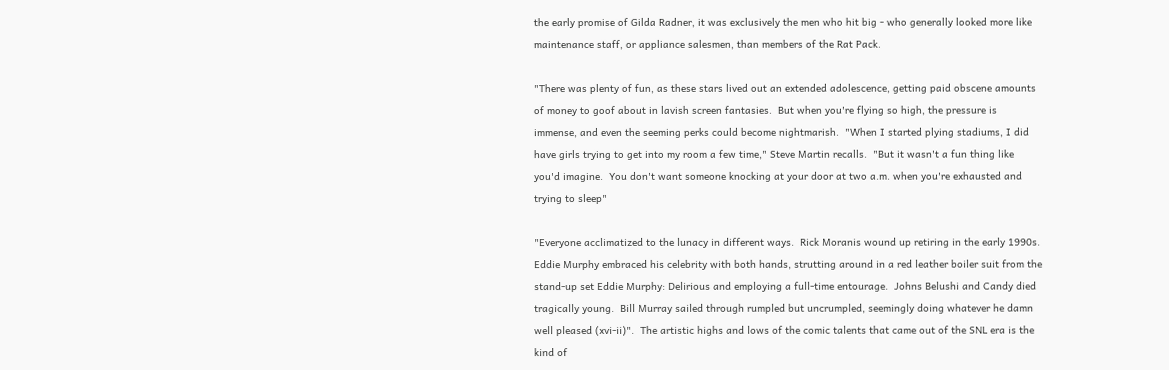the early promise of Gilda Radner, it was exclusively the men who hit big - who generally looked more like maintenance staff, or appliance salesmen, than members of the Rat Pack.

"There was plenty of fun, as these stars lived out an extended adolescence, getting paid obscene amounts of money to goof about in lavish screen fantasies.  But when you're flying so high, the pressure is immense, and even the seeming perks could become nightmarish.  "When I started plying stadiums, I did have girls trying to get into my room a few time," Steve Martin recalls.  "But it wasn't a fun thing like you'd imagine.  You don't want someone knocking at your door at two a.m. when you're exhausted and trying to sleep"

"Everyone acclimatized to the lunacy in different ways.  Rick Moranis wound up retiring in the early 1990s.  Eddie Murphy embraced his celebrity with both hands, strutting around in a red leather boiler suit from the stand-up set Eddie Murphy: Delirious and employing a full-time entourage.  Johns Belushi and Candy died tragically young.  Bill Murray sailed through rumpled but uncrumpled, seemingly doing whatever he damn well pleased (xvi-ii)".  The artistic highs and lows of the comic talents that came out of the SNL era is the kind of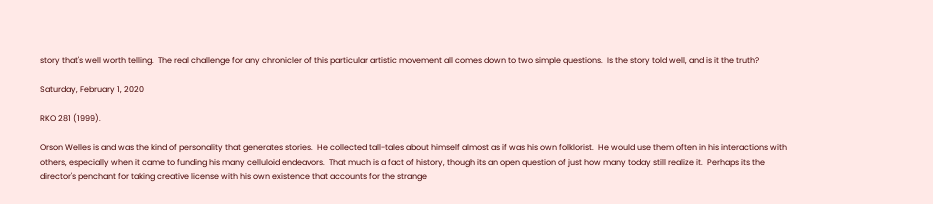story that's well worth telling.  The real challenge for any chronicler of this particular artistic movement all comes down to two simple questions.  Is the story told well, and is it the truth?

Saturday, February 1, 2020

RKO 281 (1999).

Orson Welles is and was the kind of personality that generates stories.  He collected tall-tales about himself almost as if was his own folklorist.  He would use them often in his interactions with others, especially when it came to funding his many celluloid endeavors.  That much is a fact of history, though its an open question of just how many today still realize it.  Perhaps its the director's penchant for taking creative license with his own existence that accounts for the strange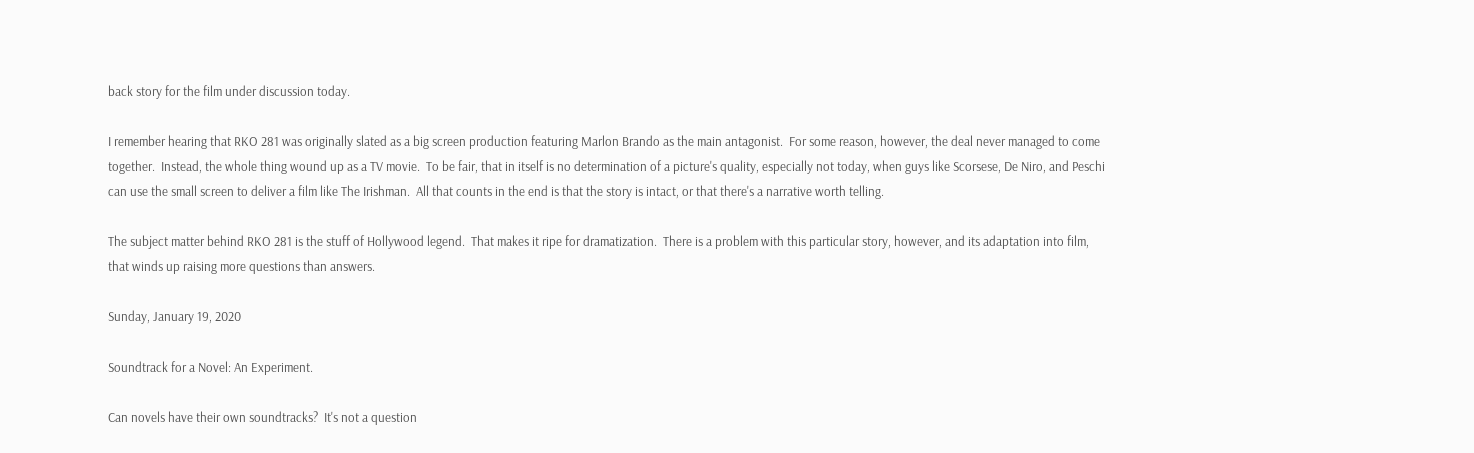back story for the film under discussion today.

I remember hearing that RKO 281 was originally slated as a big screen production featuring Marlon Brando as the main antagonist.  For some reason, however, the deal never managed to come together.  Instead, the whole thing wound up as a TV movie.  To be fair, that in itself is no determination of a picture's quality, especially not today, when guys like Scorsese, De Niro, and Peschi can use the small screen to deliver a film like The Irishman.  All that counts in the end is that the story is intact, or that there's a narrative worth telling.

The subject matter behind RKO 281 is the stuff of Hollywood legend.  That makes it ripe for dramatization.  There is a problem with this particular story, however, and its adaptation into film, that winds up raising more questions than answers.

Sunday, January 19, 2020

Soundtrack for a Novel: An Experiment.

Can novels have their own soundtracks?  It's not a question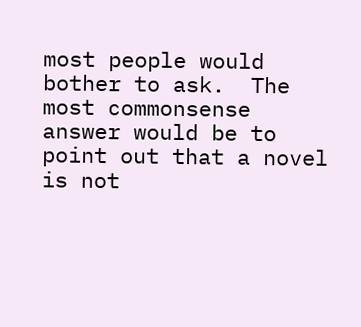most people would bother to ask.  The most commonsense answer would be to point out that a novel is not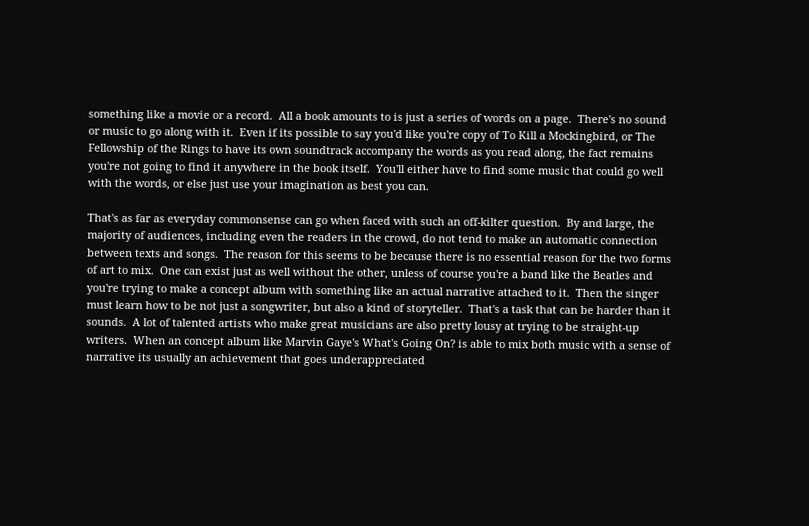something like a movie or a record.  All a book amounts to is just a series of words on a page.  There's no sound or music to go along with it.  Even if its possible to say you'd like you're copy of To Kill a Mockingbird, or The Fellowship of the Rings to have its own soundtrack accompany the words as you read along, the fact remains you're not going to find it anywhere in the book itself.  You'll either have to find some music that could go well with the words, or else just use your imagination as best you can.

That's as far as everyday commonsense can go when faced with such an off-kilter question.  By and large, the majority of audiences, including even the readers in the crowd, do not tend to make an automatic connection between texts and songs.  The reason for this seems to be because there is no essential reason for the two forms of art to mix.  One can exist just as well without the other, unless of course you're a band like the Beatles and you're trying to make a concept album with something like an actual narrative attached to it.  Then the singer must learn how to be not just a songwriter, but also a kind of storyteller.  That's a task that can be harder than it sounds.  A lot of talented artists who make great musicians are also pretty lousy at trying to be straight-up writers.  When an concept album like Marvin Gaye's What's Going On? is able to mix both music with a sense of narrative its usually an achievement that goes underappreciated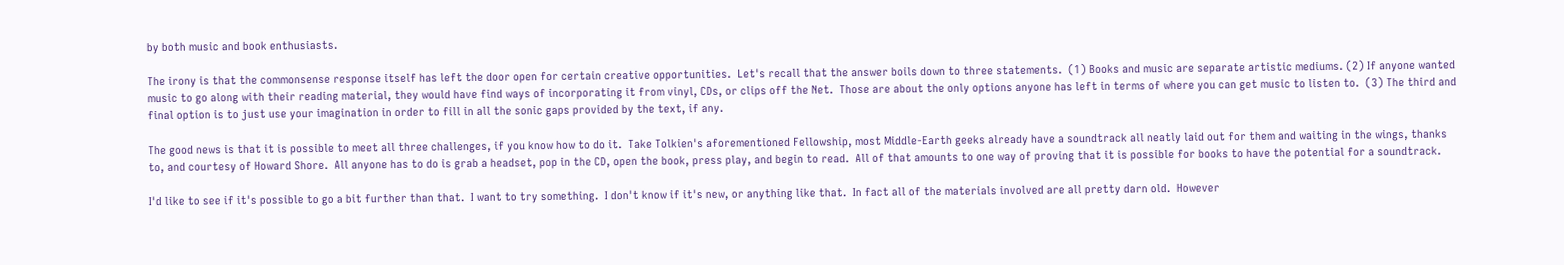by both music and book enthusiasts.

The irony is that the commonsense response itself has left the door open for certain creative opportunities.  Let's recall that the answer boils down to three statements.  (1) Books and music are separate artistic mediums. (2) If anyone wanted music to go along with their reading material, they would have find ways of incorporating it from vinyl, CDs, or clips off the Net.  Those are about the only options anyone has left in terms of where you can get music to listen to.  (3) The third and final option is to just use your imagination in order to fill in all the sonic gaps provided by the text, if any.

The good news is that it is possible to meet all three challenges, if you know how to do it.  Take Tolkien's aforementioned Fellowship, most Middle-Earth geeks already have a soundtrack all neatly laid out for them and waiting in the wings, thanks to, and courtesy of Howard Shore.  All anyone has to do is grab a headset, pop in the CD, open the book, press play, and begin to read.  All of that amounts to one way of proving that it is possible for books to have the potential for a soundtrack.

I'd like to see if it's possible to go a bit further than that.  I want to try something.  I don't know if it's new, or anything like that.  In fact all of the materials involved are all pretty darn old.  However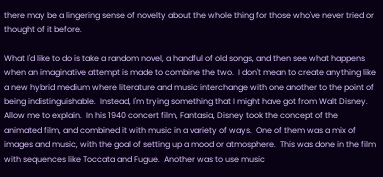there may be a lingering sense of novelty about the whole thing for those who've never tried or thought of it before.

What I'd like to do is take a random novel, a handful of old songs, and then see what happens when an imaginative attempt is made to combine the two.  I don't mean to create anything like a new hybrid medium where literature and music interchange with one another to the point of being indistinguishable.  Instead, I'm trying something that I might have got from Walt Disney.  Allow me to explain.  In his 1940 concert film, Fantasia, Disney took the concept of the animated film, and combined it with music in a variety of ways.  One of them was a mix of images and music, with the goal of setting up a mood or atmosphere.  This was done in the film with sequences like Toccata and Fugue.  Another was to use music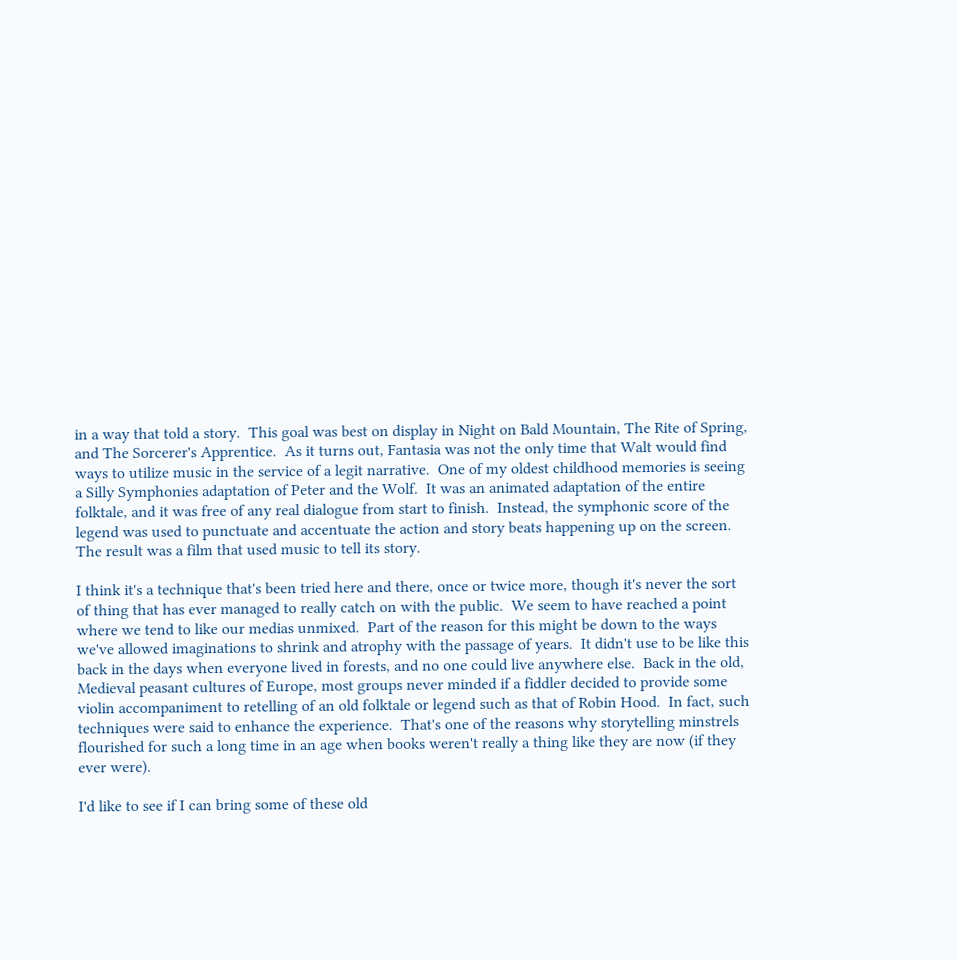in a way that told a story.  This goal was best on display in Night on Bald Mountain, The Rite of Spring, and The Sorcerer's Apprentice.  As it turns out, Fantasia was not the only time that Walt would find ways to utilize music in the service of a legit narrative.  One of my oldest childhood memories is seeing a Silly Symphonies adaptation of Peter and the Wolf.  It was an animated adaptation of the entire folktale, and it was free of any real dialogue from start to finish.  Instead, the symphonic score of the legend was used to punctuate and accentuate the action and story beats happening up on the screen.  The result was a film that used music to tell its story.

I think it's a technique that's been tried here and there, once or twice more, though it's never the sort of thing that has ever managed to really catch on with the public.  We seem to have reached a point where we tend to like our medias unmixed.  Part of the reason for this might be down to the ways we've allowed imaginations to shrink and atrophy with the passage of years.  It didn't use to be like this back in the days when everyone lived in forests, and no one could live anywhere else.  Back in the old, Medieval peasant cultures of Europe, most groups never minded if a fiddler decided to provide some violin accompaniment to retelling of an old folktale or legend such as that of Robin Hood.  In fact, such techniques were said to enhance the experience.  That's one of the reasons why storytelling minstrels flourished for such a long time in an age when books weren't really a thing like they are now (if they ever were).

I'd like to see if I can bring some of these old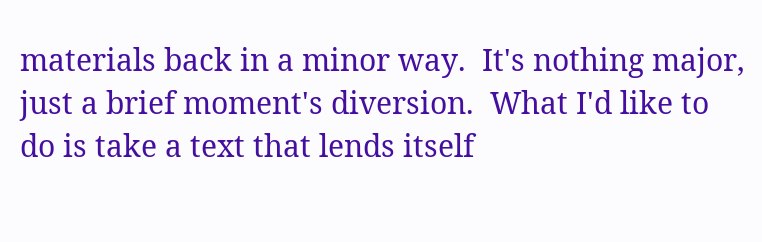materials back in a minor way.  It's nothing major, just a brief moment's diversion.  What I'd like to do is take a text that lends itself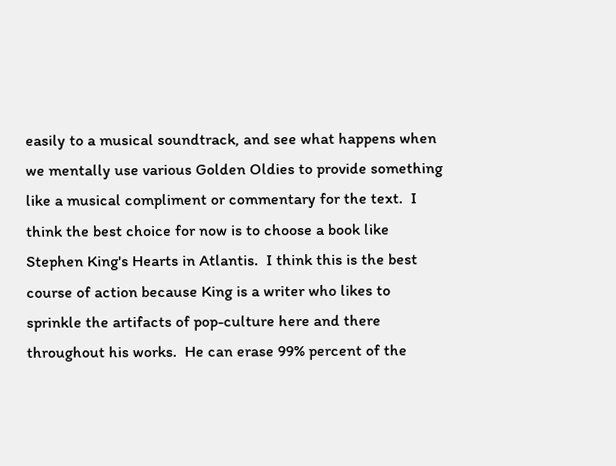easily to a musical soundtrack, and see what happens when we mentally use various Golden Oldies to provide something like a musical compliment or commentary for the text.  I think the best choice for now is to choose a book like Stephen King's Hearts in Atlantis.  I think this is the best course of action because King is a writer who likes to sprinkle the artifacts of pop-culture here and there throughout his works.  He can erase 99% percent of the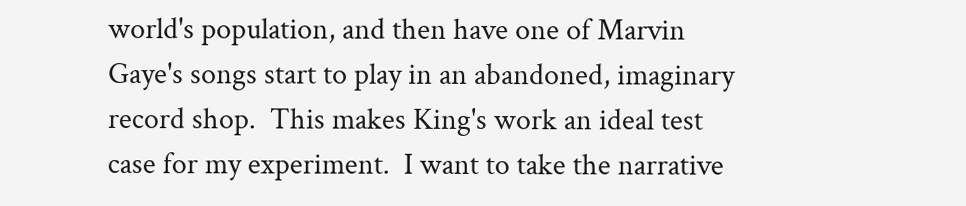world's population, and then have one of Marvin Gaye's songs start to play in an abandoned, imaginary record shop.  This makes King's work an ideal test case for my experiment.  I want to take the narrative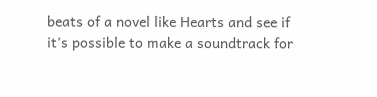beats of a novel like Hearts and see if it's possible to make a soundtrack for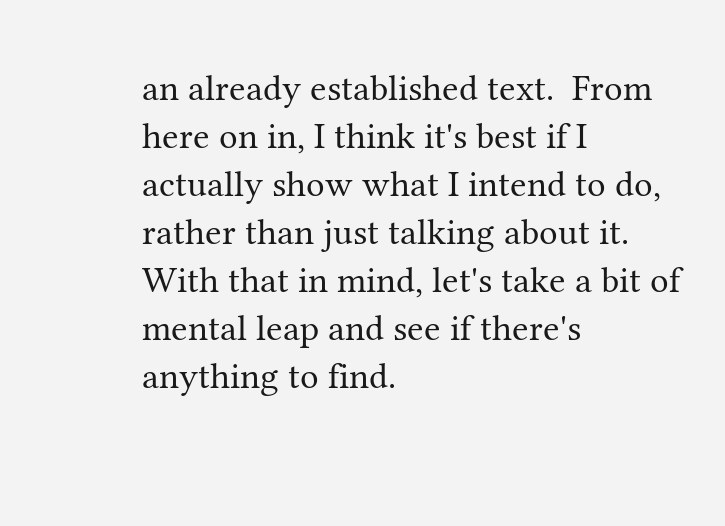an already established text.  From here on in, I think it's best if I actually show what I intend to do, rather than just talking about it.  With that in mind, let's take a bit of mental leap and see if there's anything to find.